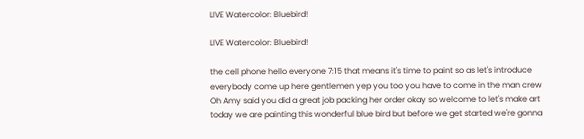LIVE Watercolor: Bluebird!

LIVE Watercolor: Bluebird!

the cell phone hello everyone 7:15 that means it's time to paint so as let's introduce everybody come up here gentlemen yep you too you have to come in the man crew Oh Amy said you did a great job packing her order okay so welcome to let's make art today we are painting this wonderful blue bird but before we get started we're gonna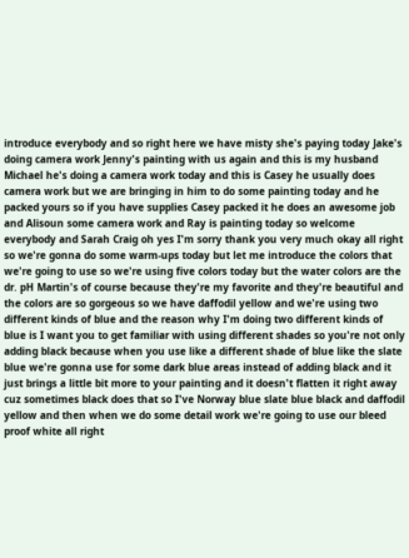introduce everybody and so right here we have misty she's paying today Jake's doing camera work Jenny's painting with us again and this is my husband Michael he's doing a camera work today and this is Casey he usually does camera work but we are bringing in him to do some painting today and he packed yours so if you have supplies Casey packed it he does an awesome job and Alisoun some camera work and Ray is painting today so welcome everybody and Sarah Craig oh yes I'm sorry thank you very much okay all right so we're gonna do some warm-ups today but let me introduce the colors that we're going to use so we're using five colors today but the water colors are the dr. pH Martin's of course because they're my favorite and they're beautiful and the colors are so gorgeous so we have daffodil yellow and we're using two different kinds of blue and the reason why I'm doing two different kinds of blue is I want you to get familiar with using different shades so you're not only adding black because when you use like a different shade of blue like the slate blue we're gonna use for some dark blue areas instead of adding black and it just brings a little bit more to your painting and it doesn't flatten it right away cuz sometimes black does that so I've Norway blue slate blue black and daffodil yellow and then when we do some detail work we're going to use our bleed proof white all right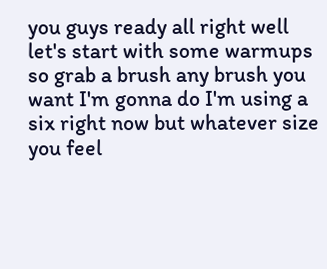you guys ready all right well let's start with some warmups so grab a brush any brush you want I'm gonna do I'm using a six right now but whatever size you feel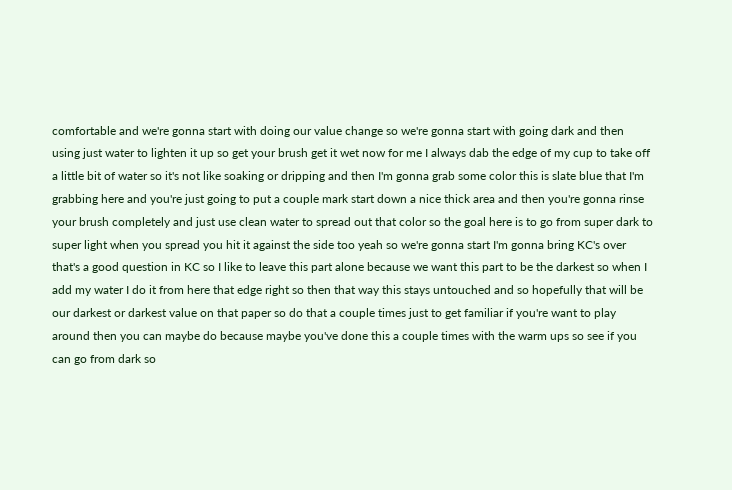comfortable and we're gonna start with doing our value change so we're gonna start with going dark and then using just water to lighten it up so get your brush get it wet now for me I always dab the edge of my cup to take off a little bit of water so it's not like soaking or dripping and then I'm gonna grab some color this is slate blue that I'm grabbing here and you're just going to put a couple mark start down a nice thick area and then you're gonna rinse your brush completely and just use clean water to spread out that color so the goal here is to go from super dark to super light when you spread you hit it against the side too yeah so we're gonna start I'm gonna bring KC's over that's a good question in KC so I like to leave this part alone because we want this part to be the darkest so when I add my water I do it from here that edge right so then that way this stays untouched and so hopefully that will be our darkest or darkest value on that paper so do that a couple times just to get familiar if you're want to play around then you can maybe do because maybe you've done this a couple times with the warm ups so see if you can go from dark so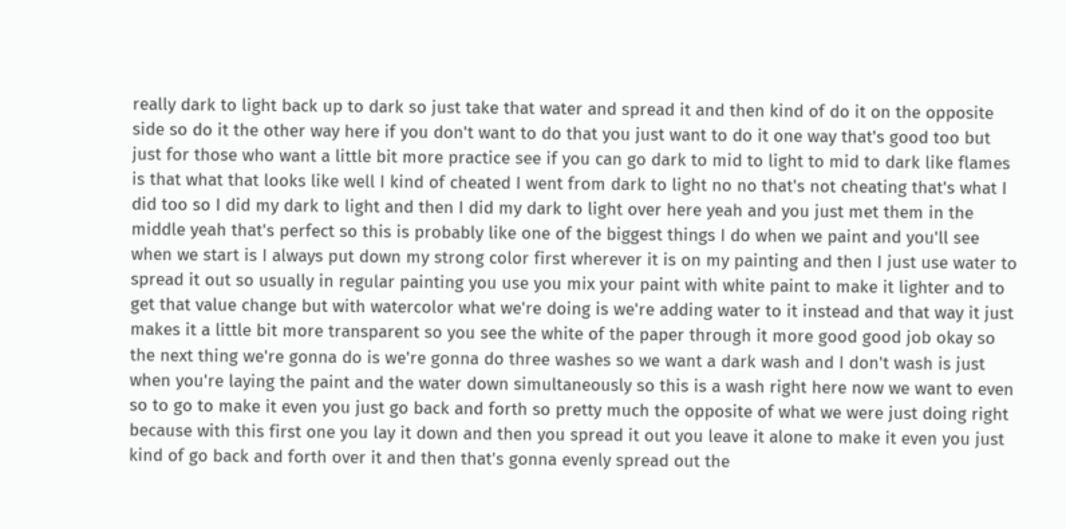really dark to light back up to dark so just take that water and spread it and then kind of do it on the opposite side so do it the other way here if you don't want to do that you just want to do it one way that's good too but just for those who want a little bit more practice see if you can go dark to mid to light to mid to dark like flames is that what that looks like well I kind of cheated I went from dark to light no no that's not cheating that's what I did too so I did my dark to light and then I did my dark to light over here yeah and you just met them in the middle yeah that's perfect so this is probably like one of the biggest things I do when we paint and you'll see when we start is I always put down my strong color first wherever it is on my painting and then I just use water to spread it out so usually in regular painting you use you mix your paint with white paint to make it lighter and to get that value change but with watercolor what we're doing is we're adding water to it instead and that way it just makes it a little bit more transparent so you see the white of the paper through it more good good job okay so the next thing we're gonna do is we're gonna do three washes so we want a dark wash and I don't wash is just when you're laying the paint and the water down simultaneously so this is a wash right here now we want to even so to go to make it even you just go back and forth so pretty much the opposite of what we were just doing right because with this first one you lay it down and then you spread it out you leave it alone to make it even you just kind of go back and forth over it and then that's gonna evenly spread out the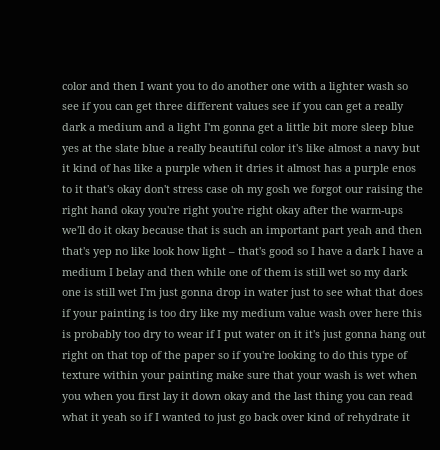color and then I want you to do another one with a lighter wash so see if you can get three different values see if you can get a really dark a medium and a light I'm gonna get a little bit more sleep blue yes at the slate blue a really beautiful color it's like almost a navy but it kind of has like a purple when it dries it almost has a purple enos to it that's okay don't stress case oh my gosh we forgot our raising the right hand okay you're right you're right okay after the warm-ups we'll do it okay because that is such an important part yeah and then that's yep no like look how light – that's good so I have a dark I have a medium I belay and then while one of them is still wet so my dark one is still wet I'm just gonna drop in water just to see what that does if your painting is too dry like my medium value wash over here this is probably too dry to wear if I put water on it it's just gonna hang out right on that top of the paper so if you're looking to do this type of texture within your painting make sure that your wash is wet when you when you first lay it down okay and the last thing you can read what it yeah so if I wanted to just go back over kind of rehydrate it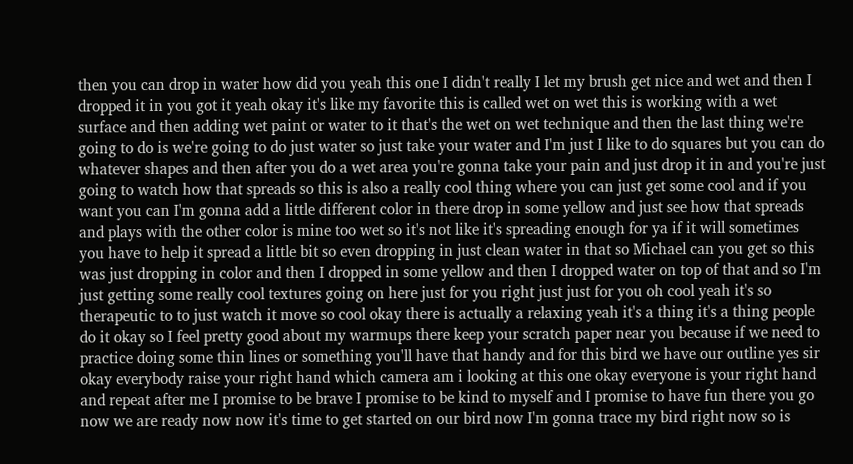then you can drop in water how did you yeah this one I didn't really I let my brush get nice and wet and then I dropped it in you got it yeah okay it's like my favorite this is called wet on wet this is working with a wet surface and then adding wet paint or water to it that's the wet on wet technique and then the last thing we're going to do is we're going to do just water so just take your water and I'm just I like to do squares but you can do whatever shapes and then after you do a wet area you're gonna take your pain and just drop it in and you're just going to watch how that spreads so this is also a really cool thing where you can just get some cool and if you want you can I'm gonna add a little different color in there drop in some yellow and just see how that spreads and plays with the other color is mine too wet so it's not like it's spreading enough for ya if it will sometimes you have to help it spread a little bit so even dropping in just clean water in that so Michael can you get so this was just dropping in color and then I dropped in some yellow and then I dropped water on top of that and so I'm just getting some really cool textures going on here just for you right just just for you oh cool yeah it's so therapeutic to to just watch it move so cool okay there is actually a relaxing yeah it's a thing it's a thing people do it okay so I feel pretty good about my warmups there keep your scratch paper near you because if we need to practice doing some thin lines or something you'll have that handy and for this bird we have our outline yes sir okay everybody raise your right hand which camera am i looking at this one okay everyone is your right hand and repeat after me I promise to be brave I promise to be kind to myself and I promise to have fun there you go now we are ready now now it's time to get started on our bird now I'm gonna trace my bird right now so is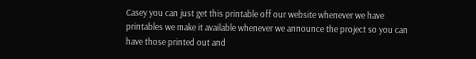Casey you can just get this printable off our website whenever we have printables we make it available whenever we announce the project so you can have those printed out and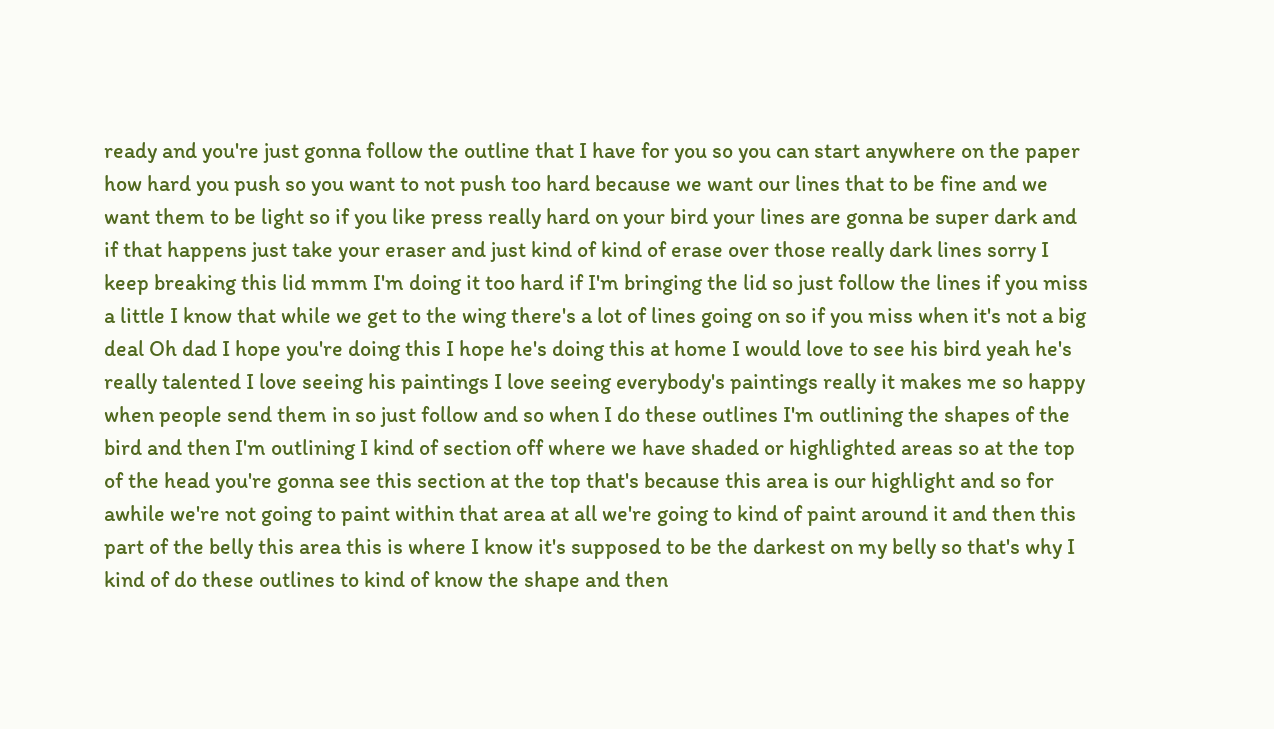ready and you're just gonna follow the outline that I have for you so you can start anywhere on the paper how hard you push so you want to not push too hard because we want our lines that to be fine and we want them to be light so if you like press really hard on your bird your lines are gonna be super dark and if that happens just take your eraser and just kind of kind of erase over those really dark lines sorry I keep breaking this lid mmm I'm doing it too hard if I'm bringing the lid so just follow the lines if you miss a little I know that while we get to the wing there's a lot of lines going on so if you miss when it's not a big deal Oh dad I hope you're doing this I hope he's doing this at home I would love to see his bird yeah he's really talented I love seeing his paintings I love seeing everybody's paintings really it makes me so happy when people send them in so just follow and so when I do these outlines I'm outlining the shapes of the bird and then I'm outlining I kind of section off where we have shaded or highlighted areas so at the top of the head you're gonna see this section at the top that's because this area is our highlight and so for awhile we're not going to paint within that area at all we're going to kind of paint around it and then this part of the belly this area this is where I know it's supposed to be the darkest on my belly so that's why I kind of do these outlines to kind of know the shape and then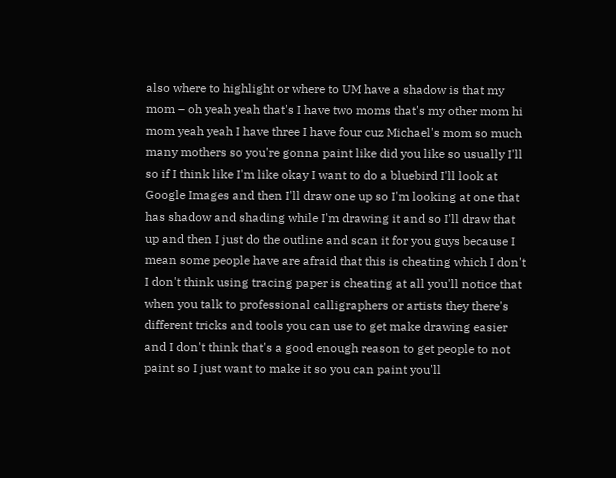also where to highlight or where to UM have a shadow is that my mom – oh yeah yeah that's I have two moms that's my other mom hi mom yeah yeah I have three I have four cuz Michael's mom so much many mothers so you're gonna paint like did you like so usually I'll so if I think like I'm like okay I want to do a bluebird I'll look at Google Images and then I'll draw one up so I'm looking at one that has shadow and shading while I'm drawing it and so I'll draw that up and then I just do the outline and scan it for you guys because I mean some people have are afraid that this is cheating which I don't I don't think using tracing paper is cheating at all you'll notice that when you talk to professional calligraphers or artists they there's different tricks and tools you can use to get make drawing easier and I don't think that's a good enough reason to get people to not paint so I just want to make it so you can paint you'll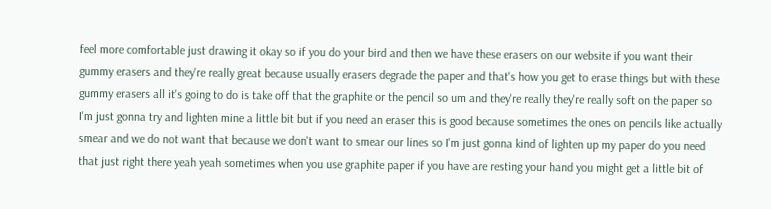feel more comfortable just drawing it okay so if you do your bird and then we have these erasers on our website if you want their gummy erasers and they're really great because usually erasers degrade the paper and that's how you get to erase things but with these gummy erasers all it's going to do is take off that the graphite or the pencil so um and they're really they're really soft on the paper so I'm just gonna try and lighten mine a little bit but if you need an eraser this is good because sometimes the ones on pencils like actually smear and we do not want that because we don't want to smear our lines so I'm just gonna kind of lighten up my paper do you need that just right there yeah yeah sometimes when you use graphite paper if you have are resting your hand you might get a little bit of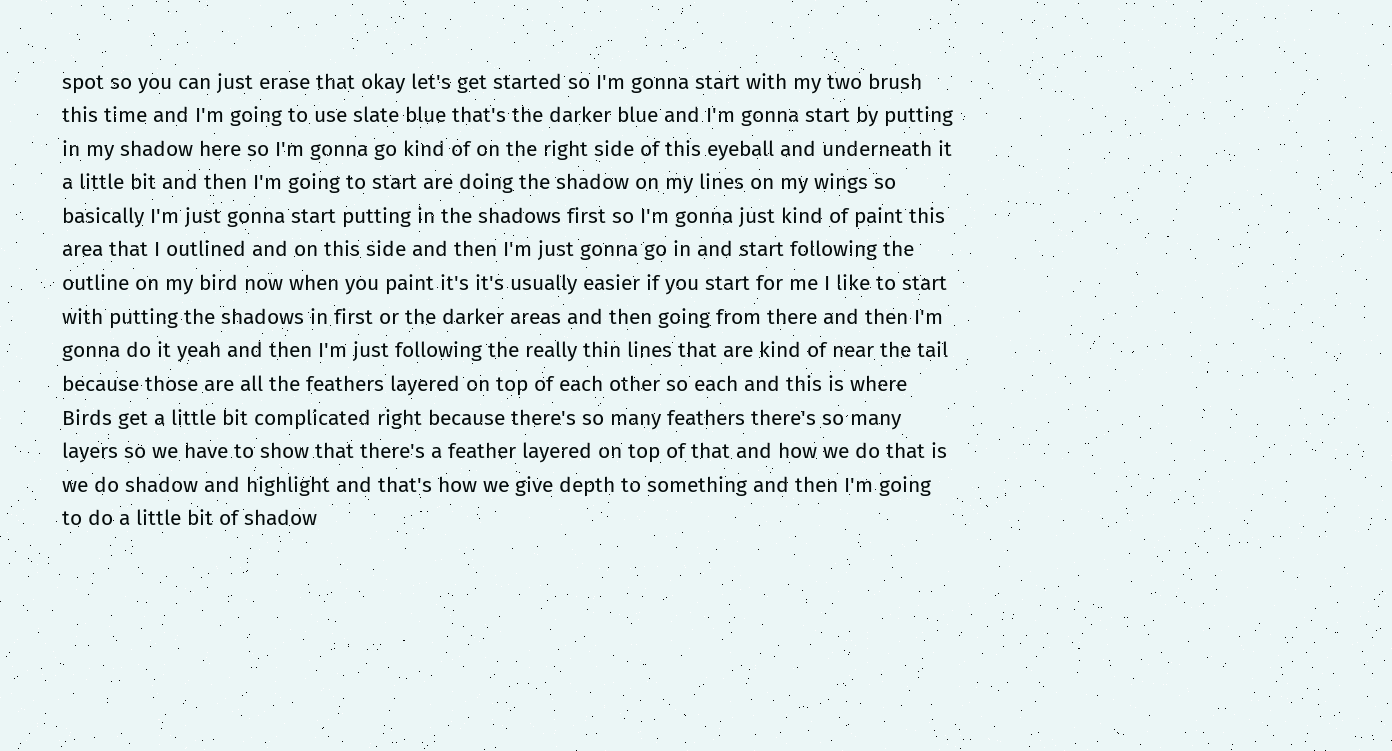spot so you can just erase that okay let's get started so I'm gonna start with my two brush this time and I'm going to use slate blue that's the darker blue and I'm gonna start by putting in my shadow here so I'm gonna go kind of on the right side of this eyeball and underneath it a little bit and then I'm going to start are doing the shadow on my lines on my wings so basically I'm just gonna start putting in the shadows first so I'm gonna just kind of paint this area that I outlined and on this side and then I'm just gonna go in and start following the outline on my bird now when you paint it's it's usually easier if you start for me I like to start with putting the shadows in first or the darker areas and then going from there and then I'm gonna do it yeah and then I'm just following the really thin lines that are kind of near the tail because those are all the feathers layered on top of each other so each and this is where Birds get a little bit complicated right because there's so many feathers there's so many layers so we have to show that there's a feather layered on top of that and how we do that is we do shadow and highlight and that's how we give depth to something and then I'm going to do a little bit of shadow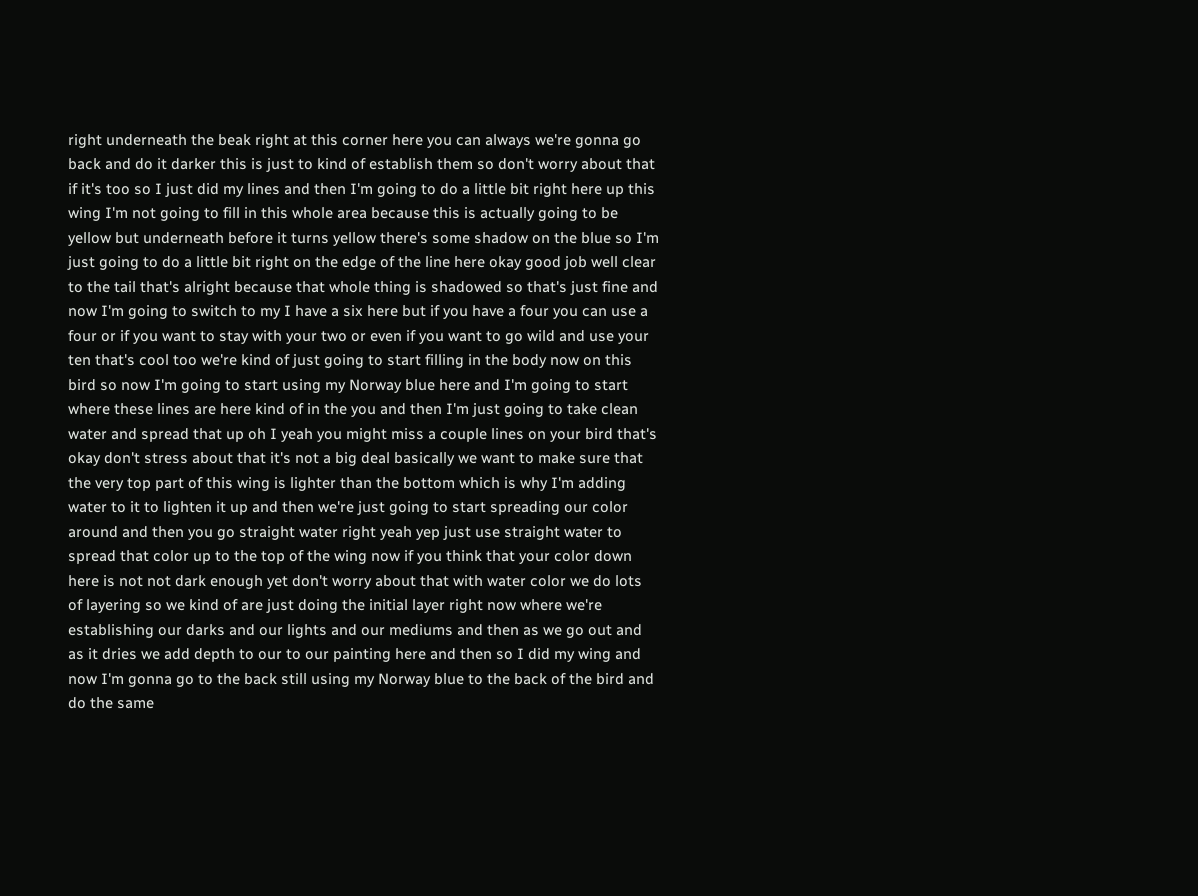right underneath the beak right at this corner here you can always we're gonna go back and do it darker this is just to kind of establish them so don't worry about that if it's too so I just did my lines and then I'm going to do a little bit right here up this wing I'm not going to fill in this whole area because this is actually going to be yellow but underneath before it turns yellow there's some shadow on the blue so I'm just going to do a little bit right on the edge of the line here okay good job well clear to the tail that's alright because that whole thing is shadowed so that's just fine and now I'm going to switch to my I have a six here but if you have a four you can use a four or if you want to stay with your two or even if you want to go wild and use your ten that's cool too we're kind of just going to start filling in the body now on this bird so now I'm going to start using my Norway blue here and I'm going to start where these lines are here kind of in the you and then I'm just going to take clean water and spread that up oh I yeah you might miss a couple lines on your bird that's okay don't stress about that it's not a big deal basically we want to make sure that the very top part of this wing is lighter than the bottom which is why I'm adding water to it to lighten it up and then we're just going to start spreading our color around and then you go straight water right yeah yep just use straight water to spread that color up to the top of the wing now if you think that your color down here is not not dark enough yet don't worry about that with water color we do lots of layering so we kind of are just doing the initial layer right now where we're establishing our darks and our lights and our mediums and then as we go out and as it dries we add depth to our to our painting here and then so I did my wing and now I'm gonna go to the back still using my Norway blue to the back of the bird and do the same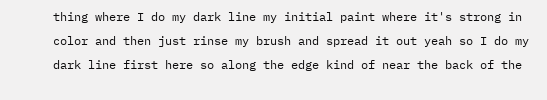thing where I do my dark line my initial paint where it's strong in color and then just rinse my brush and spread it out yeah so I do my dark line first here so along the edge kind of near the back of the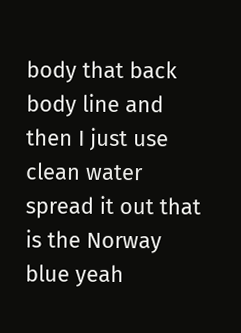body that back body line and then I just use clean water spread it out that is the Norway blue yeah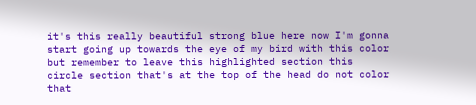it's this really beautiful strong blue here now I'm gonna start going up towards the eye of my bird with this color but remember to leave this highlighted section this circle section that's at the top of the head do not color that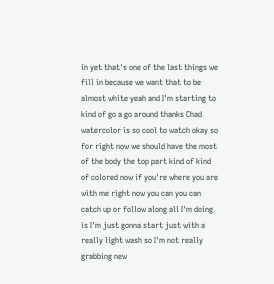in yet that's one of the last things we fill in because we want that to be almost white yeah and I'm starting to kind of go a go around thanks Chad watercolor is so cool to watch okay so for right now we should have the most of the body the top part kind of kind of colored now if you're where you are with me right now you can you can catch up or follow along all I'm doing is I'm just gonna start just with a really light wash so I'm not really grabbing new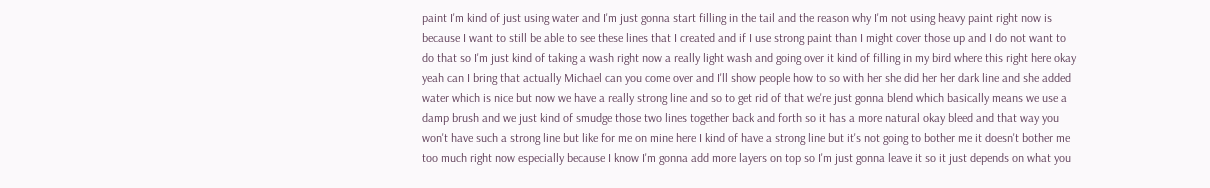paint I'm kind of just using water and I'm just gonna start filling in the tail and the reason why I'm not using heavy paint right now is because I want to still be able to see these lines that I created and if I use strong paint than I might cover those up and I do not want to do that so I'm just kind of taking a wash right now a really light wash and going over it kind of filling in my bird where this right here okay yeah can I bring that actually Michael can you come over and I'll show people how to so with her she did her her dark line and she added water which is nice but now we have a really strong line and so to get rid of that we're just gonna blend which basically means we use a damp brush and we just kind of smudge those two lines together back and forth so it has a more natural okay bleed and that way you won't have such a strong line but like for me on mine here I kind of have a strong line but it's not going to bother me it doesn't bother me too much right now especially because I know I'm gonna add more layers on top so I'm just gonna leave it so it just depends on what you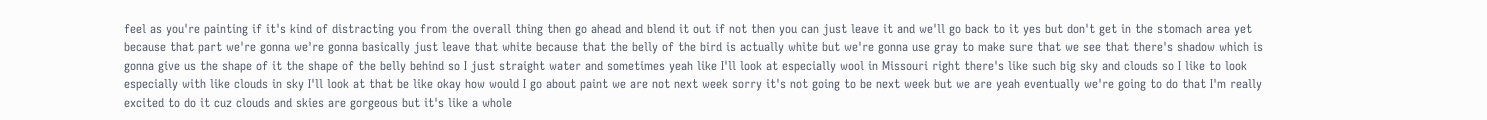feel as you're painting if it's kind of distracting you from the overall thing then go ahead and blend it out if not then you can just leave it and we'll go back to it yes but don't get in the stomach area yet because that part we're gonna we're gonna basically just leave that white because that the belly of the bird is actually white but we're gonna use gray to make sure that we see that there's shadow which is gonna give us the shape of it the shape of the belly behind so I just straight water and sometimes yeah like I'll look at especially wool in Missouri right there's like such big sky and clouds so I like to look especially with like clouds in sky I'll look at that be like okay how would I go about paint we are not next week sorry it's not going to be next week but we are yeah eventually we're going to do that I'm really excited to do it cuz clouds and skies are gorgeous but it's like a whole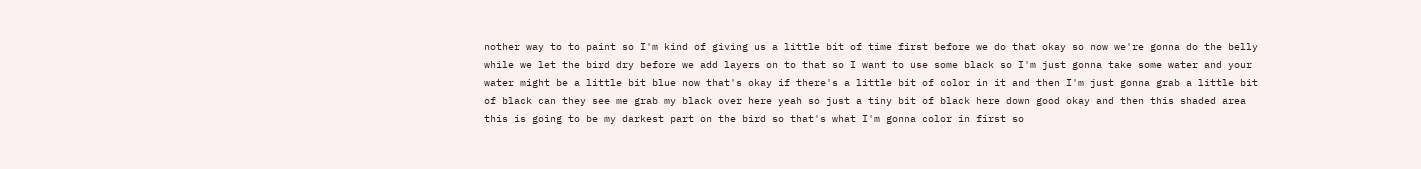nother way to to paint so I'm kind of giving us a little bit of time first before we do that okay so now we're gonna do the belly while we let the bird dry before we add layers on to that so I want to use some black so I'm just gonna take some water and your water might be a little bit blue now that's okay if there's a little bit of color in it and then I'm just gonna grab a little bit of black can they see me grab my black over here yeah so just a tiny bit of black here down good okay and then this shaded area this is going to be my darkest part on the bird so that's what I'm gonna color in first so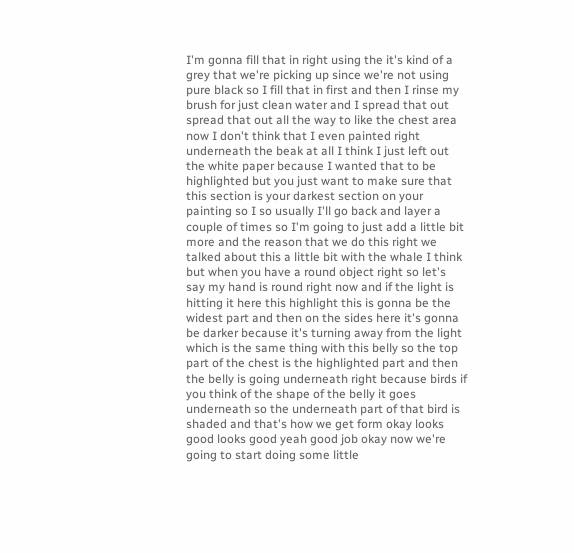I'm gonna fill that in right using the it's kind of a grey that we're picking up since we're not using pure black so I fill that in first and then I rinse my brush for just clean water and I spread that out spread that out all the way to like the chest area now I don't think that I even painted right underneath the beak at all I think I just left out the white paper because I wanted that to be highlighted but you just want to make sure that this section is your darkest section on your painting so I so usually I'll go back and layer a couple of times so I'm going to just add a little bit more and the reason that we do this right we talked about this a little bit with the whale I think but when you have a round object right so let's say my hand is round right now and if the light is hitting it here this highlight this is gonna be the widest part and then on the sides here it's gonna be darker because it's turning away from the light which is the same thing with this belly so the top part of the chest is the highlighted part and then the belly is going underneath right because birds if you think of the shape of the belly it goes underneath so the underneath part of that bird is shaded and that's how we get form okay looks good looks good yeah good job okay now we're going to start doing some little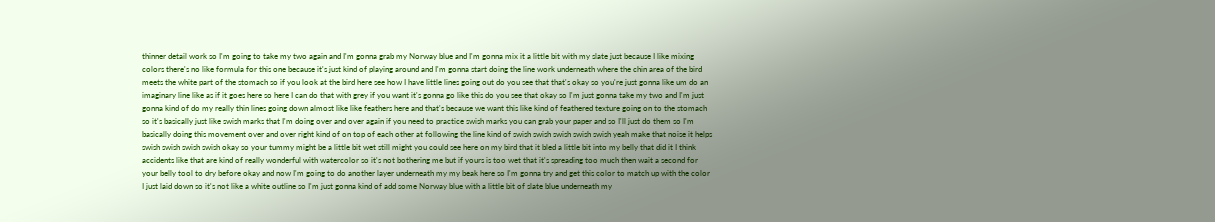thinner detail work so I'm going to take my two again and I'm gonna grab my Norway blue and I'm gonna mix it a little bit with my slate just because I like mixing colors there's no like formula for this one because it's just kind of playing around and I'm gonna start doing the line work underneath where the chin area of the bird meets the white part of the stomach so if you look at the bird here see how I have little lines going out do you see that that's okay so you're just gonna like um do an imaginary line like as if it goes here so here I can do that with grey if you want it's gonna go like this do you see that okay so I'm just gonna take my two and I'm just gonna kind of do my really thin lines going down almost like like feathers here and that's because we want this like kind of feathered texture going on to the stomach so it's basically just like swish marks that I'm doing over and over again if you need to practice swish marks you can grab your paper and so I'll just do them so I'm basically doing this movement over and over right kind of on top of each other at following the line kind of swish swish swish swish swish yeah make that noise it helps swish swish swish swish okay so your tummy might be a little bit wet still might you could see here on my bird that it bled a little bit into my belly that did it I think accidents like that are kind of really wonderful with watercolor so it's not bothering me but if yours is too wet that it's spreading too much then wait a second for your belly tool to dry before okay and now I'm going to do another layer underneath my my beak here so I'm gonna try and get this color to match up with the color I just laid down so it's not like a white outline so I'm just gonna kind of add some Norway blue with a little bit of slate blue underneath my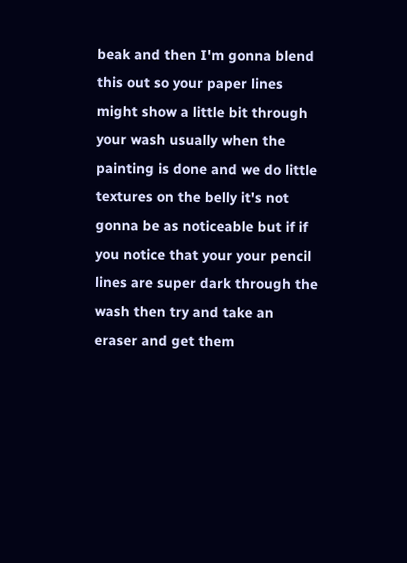beak and then I'm gonna blend this out so your paper lines might show a little bit through your wash usually when the painting is done and we do little textures on the belly it's not gonna be as noticeable but if if you notice that your your pencil lines are super dark through the wash then try and take an eraser and get them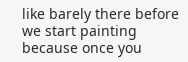like barely there before we start painting because once you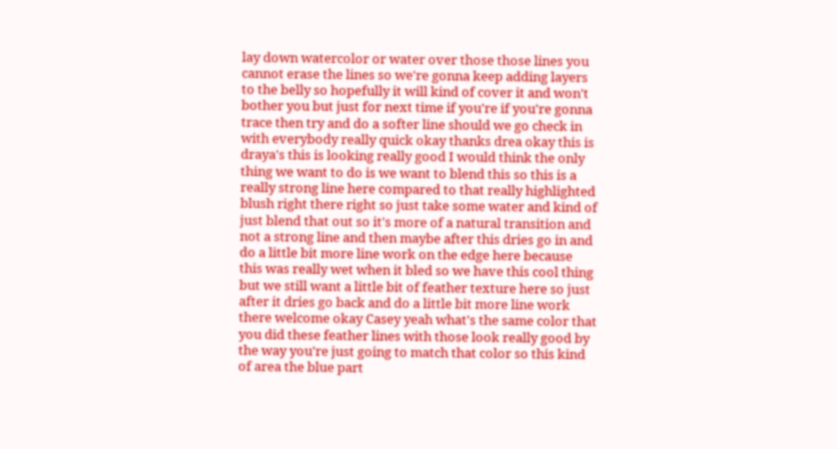lay down watercolor or water over those those lines you cannot erase the lines so we're gonna keep adding layers to the belly so hopefully it will kind of cover it and won't bother you but just for next time if you're if you're gonna trace then try and do a softer line should we go check in with everybody really quick okay thanks drea okay this is draya's this is looking really good I would think the only thing we want to do is we want to blend this so this is a really strong line here compared to that really highlighted blush right there right so just take some water and kind of just blend that out so it's more of a natural transition and not a strong line and then maybe after this dries go in and do a little bit more line work on the edge here because this was really wet when it bled so we have this cool thing but we still want a little bit of feather texture here so just after it dries go back and do a little bit more line work there welcome okay Casey yeah what's the same color that you did these feather lines with those look really good by the way you're just going to match that color so this kind of area the blue part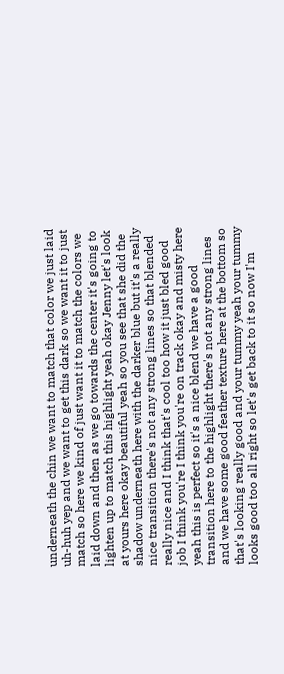underneath the chin we want to match that color we just laid uh-huh yep and we want to get this dark so we want it to just match so here we kind of just want it to match the colors we laid down and then as we go towards the center it's going to lighten up to match this highlight yeah okay Jenny let's look at yours here okay beautiful yeah so you see that she did the shadow underneath here with the darker blue but it's a really nice transition there's not any strong lines so that blended really nice and I think that's cool too how it just bled good job I think you're I think you're on track okay and misty here yeah this is perfect so it's a nice blend we have a good transition here to the highlight there's not any strong lines and we have some good feather texture here at the bottom so that's looking really good and your tummy yeah your tummy looks good too all right so let's get back to it so now I'm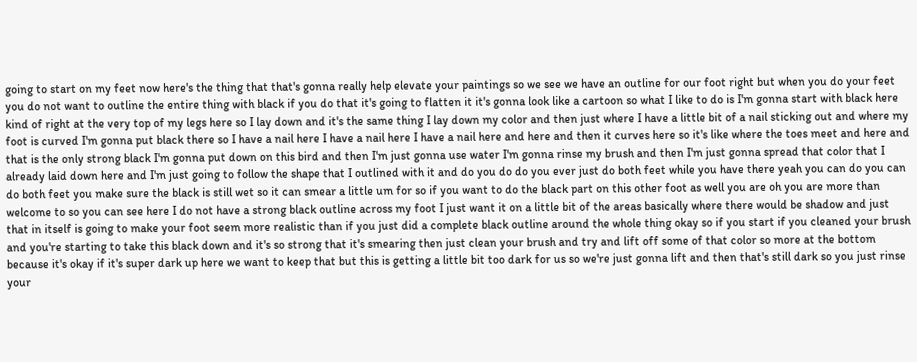going to start on my feet now here's the thing that that's gonna really help elevate your paintings so we see we have an outline for our foot right but when you do your feet you do not want to outline the entire thing with black if you do that it's going to flatten it it's gonna look like a cartoon so what I like to do is I'm gonna start with black here kind of right at the very top of my legs here so I lay down and it's the same thing I lay down my color and then just where I have a little bit of a nail sticking out and where my foot is curved I'm gonna put black there so I have a nail here I have a nail here I have a nail here and here and then it curves here so it's like where the toes meet and here and that is the only strong black I'm gonna put down on this bird and then I'm just gonna use water I'm gonna rinse my brush and then I'm just gonna spread that color that I already laid down here and I'm just going to follow the shape that I outlined with it and do you do do you ever just do both feet while you have there yeah you can do you can do both feet you make sure the black is still wet so it can smear a little um for so if you want to do the black part on this other foot as well you are oh you are more than welcome to so you can see here I do not have a strong black outline across my foot I just want it on a little bit of the areas basically where there would be shadow and just that in itself is going to make your foot seem more realistic than if you just did a complete black outline around the whole thing okay so if you start if you cleaned your brush and you're starting to take this black down and it's so strong that it's smearing then just clean your brush and try and lift off some of that color so more at the bottom because it's okay if it's super dark up here we want to keep that but this is getting a little bit too dark for us so we're just gonna lift and then that's still dark so you just rinse your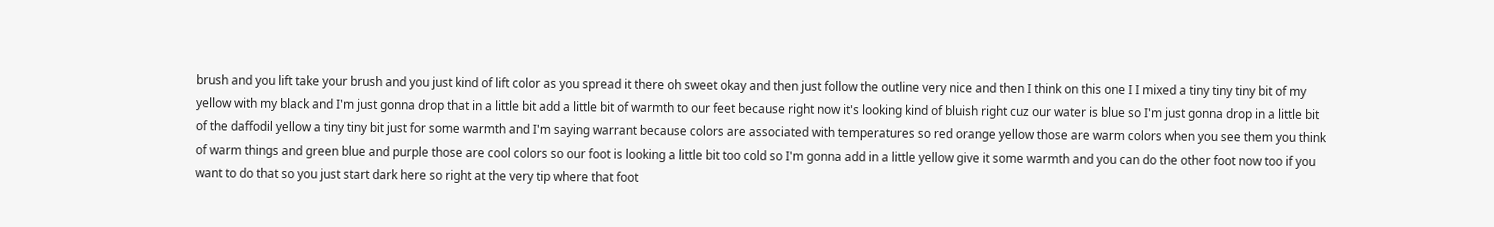brush and you lift take your brush and you just kind of lift color as you spread it there oh sweet okay and then just follow the outline very nice and then I think on this one I I mixed a tiny tiny tiny bit of my yellow with my black and I'm just gonna drop that in a little bit add a little bit of warmth to our feet because right now it's looking kind of bluish right cuz our water is blue so I'm just gonna drop in a little bit of the daffodil yellow a tiny tiny bit just for some warmth and I'm saying warrant because colors are associated with temperatures so red orange yellow those are warm colors when you see them you think of warm things and green blue and purple those are cool colors so our foot is looking a little bit too cold so I'm gonna add in a little yellow give it some warmth and you can do the other foot now too if you want to do that so you just start dark here so right at the very tip where that foot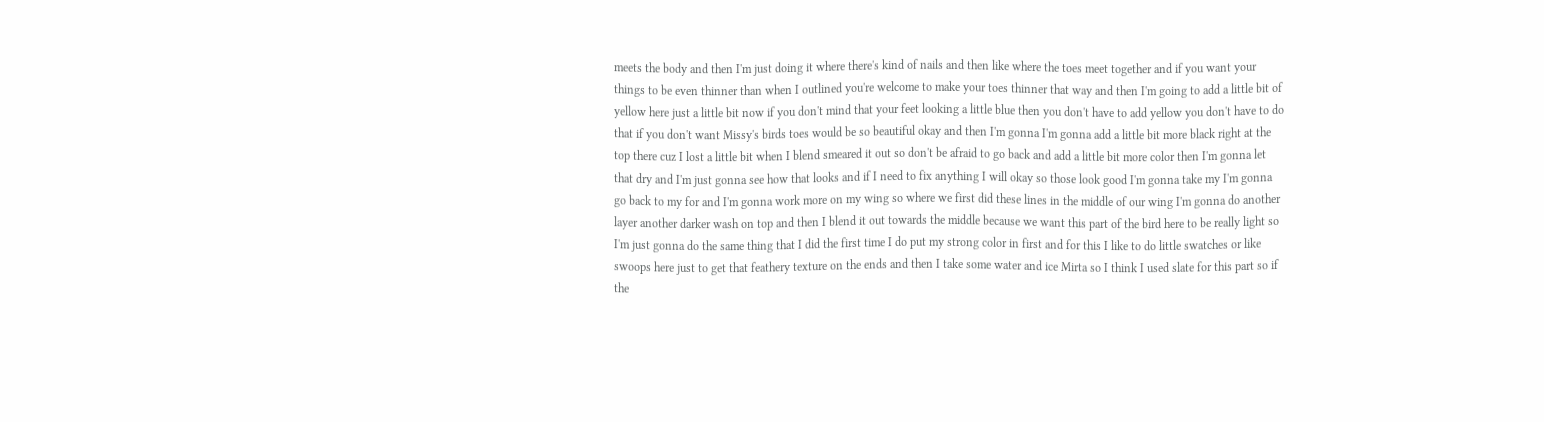meets the body and then I'm just doing it where there's kind of nails and then like where the toes meet together and if you want your things to be even thinner than when I outlined you're welcome to make your toes thinner that way and then I'm going to add a little bit of yellow here just a little bit now if you don't mind that your feet looking a little blue then you don't have to add yellow you don't have to do that if you don't want Missy's birds toes would be so beautiful okay and then I'm gonna I'm gonna add a little bit more black right at the top there cuz I lost a little bit when I blend smeared it out so don't be afraid to go back and add a little bit more color then I'm gonna let that dry and I'm just gonna see how that looks and if I need to fix anything I will okay so those look good I'm gonna take my I'm gonna go back to my for and I'm gonna work more on my wing so where we first did these lines in the middle of our wing I'm gonna do another layer another darker wash on top and then I blend it out towards the middle because we want this part of the bird here to be really light so I'm just gonna do the same thing that I did the first time I do put my strong color in first and for this I like to do little swatches or like swoops here just to get that feathery texture on the ends and then I take some water and ice Mirta so I think I used slate for this part so if the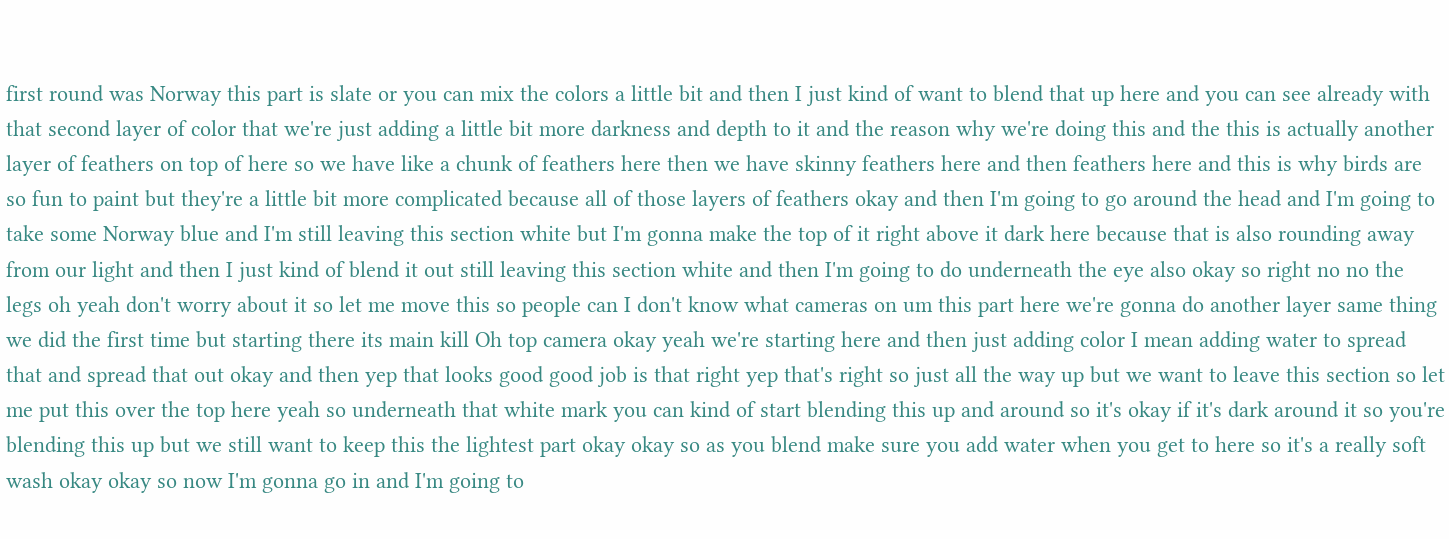first round was Norway this part is slate or you can mix the colors a little bit and then I just kind of want to blend that up here and you can see already with that second layer of color that we're just adding a little bit more darkness and depth to it and the reason why we're doing this and the this is actually another layer of feathers on top of here so we have like a chunk of feathers here then we have skinny feathers here and then feathers here and this is why birds are so fun to paint but they're a little bit more complicated because all of those layers of feathers okay and then I'm going to go around the head and I'm going to take some Norway blue and I'm still leaving this section white but I'm gonna make the top of it right above it dark here because that is also rounding away from our light and then I just kind of blend it out still leaving this section white and then I'm going to do underneath the eye also okay so right no no the legs oh yeah don't worry about it so let me move this so people can I don't know what cameras on um this part here we're gonna do another layer same thing we did the first time but starting there its main kill Oh top camera okay yeah we're starting here and then just adding color I mean adding water to spread that and spread that out okay and then yep that looks good good job is that right yep that's right so just all the way up but we want to leave this section so let me put this over the top here yeah so underneath that white mark you can kind of start blending this up and around so it's okay if it's dark around it so you're blending this up but we still want to keep this the lightest part okay okay so as you blend make sure you add water when you get to here so it's a really soft wash okay okay so now I'm gonna go in and I'm going to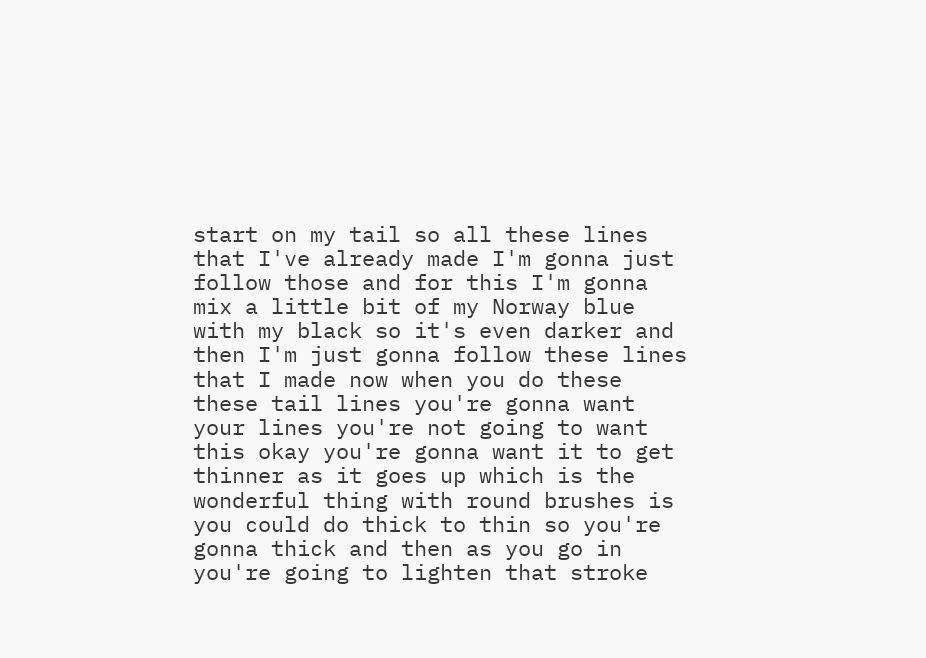start on my tail so all these lines that I've already made I'm gonna just follow those and for this I'm gonna mix a little bit of my Norway blue with my black so it's even darker and then I'm just gonna follow these lines that I made now when you do these these tail lines you're gonna want your lines you're not going to want this okay you're gonna want it to get thinner as it goes up which is the wonderful thing with round brushes is you could do thick to thin so you're gonna thick and then as you go in you're going to lighten that stroke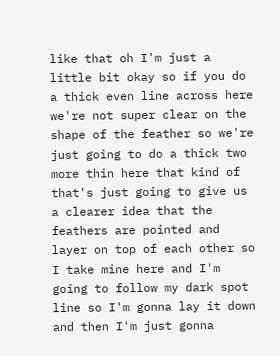like that oh I'm just a little bit okay so if you do a thick even line across here we're not super clear on the shape of the feather so we're just going to do a thick two more thin here that kind of that's just going to give us a clearer idea that the feathers are pointed and layer on top of each other so I take mine here and I'm going to follow my dark spot line so I'm gonna lay it down and then I'm just gonna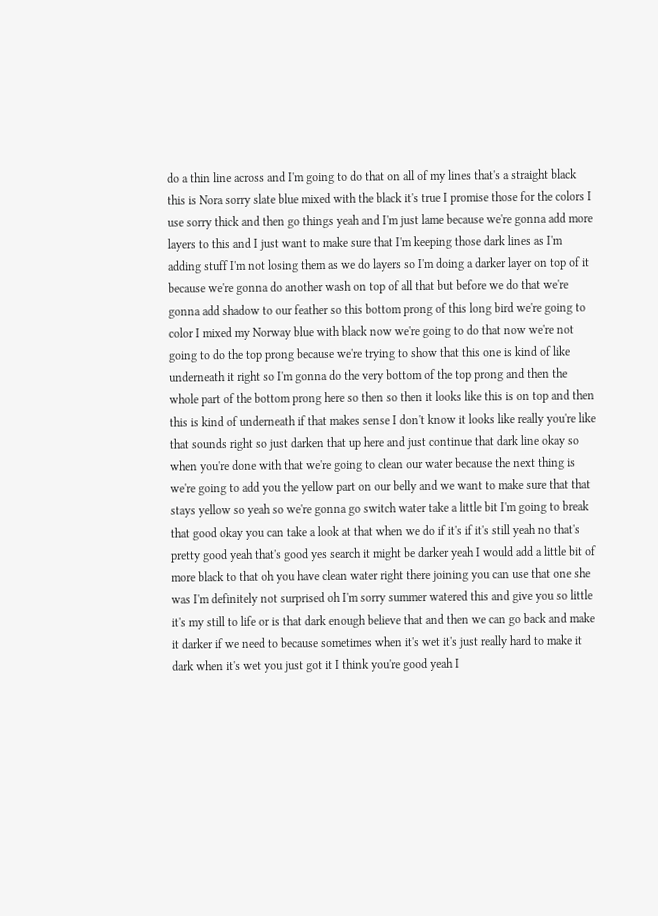do a thin line across and I'm going to do that on all of my lines that's a straight black this is Nora sorry slate blue mixed with the black it's true I promise those for the colors I use sorry thick and then go things yeah and I'm just lame because we're gonna add more layers to this and I just want to make sure that I'm keeping those dark lines as I'm adding stuff I'm not losing them as we do layers so I'm doing a darker layer on top of it because we're gonna do another wash on top of all that but before we do that we're gonna add shadow to our feather so this bottom prong of this long bird we're going to color I mixed my Norway blue with black now we're going to do that now we're not going to do the top prong because we're trying to show that this one is kind of like underneath it right so I'm gonna do the very bottom of the top prong and then the whole part of the bottom prong here so then so then it looks like this is on top and then this is kind of underneath if that makes sense I don't know it looks like really you're like that sounds right so just darken that up here and just continue that dark line okay so when you're done with that we're going to clean our water because the next thing is we're going to add you the yellow part on our belly and we want to make sure that that stays yellow so yeah so we're gonna go switch water take a little bit I'm going to break that good okay you can take a look at that when we do if it's if it's still yeah no that's pretty good yeah that's good yes search it might be darker yeah I would add a little bit of more black to that oh you have clean water right there joining you can use that one she was I'm definitely not surprised oh I'm sorry summer watered this and give you so little it's my still to life or is that dark enough believe that and then we can go back and make it darker if we need to because sometimes when it's wet it's just really hard to make it dark when it's wet you just got it I think you're good yeah I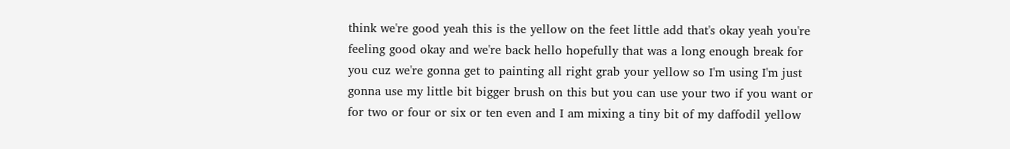think we're good yeah this is the yellow on the feet little add that's okay yeah you're feeling good okay and we're back hello hopefully that was a long enough break for you cuz we're gonna get to painting all right grab your yellow so I'm using I'm just gonna use my little bit bigger brush on this but you can use your two if you want or for two or four or six or ten even and I am mixing a tiny bit of my daffodil yellow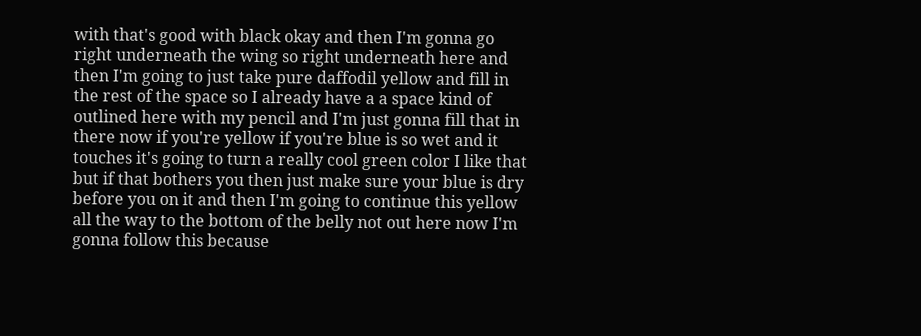with that's good with black okay and then I'm gonna go right underneath the wing so right underneath here and then I'm going to just take pure daffodil yellow and fill in the rest of the space so I already have a a space kind of outlined here with my pencil and I'm just gonna fill that in there now if you're yellow if you're blue is so wet and it touches it's going to turn a really cool green color I like that but if that bothers you then just make sure your blue is dry before you on it and then I'm going to continue this yellow all the way to the bottom of the belly not out here now I'm gonna follow this because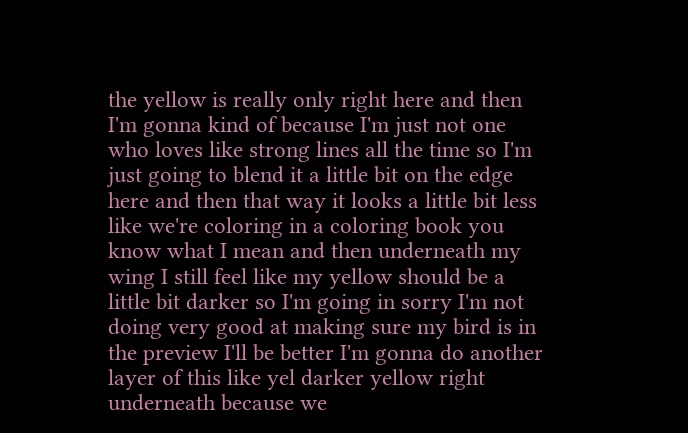the yellow is really only right here and then I'm gonna kind of because I'm just not one who loves like strong lines all the time so I'm just going to blend it a little bit on the edge here and then that way it looks a little bit less like we're coloring in a coloring book you know what I mean and then underneath my wing I still feel like my yellow should be a little bit darker so I'm going in sorry I'm not doing very good at making sure my bird is in the preview I'll be better I'm gonna do another layer of this like yel darker yellow right underneath because we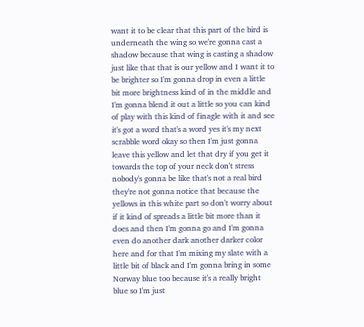want it to be clear that this part of the bird is underneath the wing so we're gonna cast a shadow because that wing is casting a shadow just like that that is our yellow and I want it to be brighter so I'm gonna drop in even a little bit more brightness kind of in the middle and I'm gonna blend it out a little so you can kind of play with this kind of finagle with it and see it's got a word that's a word yes it's my next scrabble word okay so then I'm just gonna leave this yellow and let that dry if you get it towards the top of your neck don't stress nobody's gonna be like that's not a real bird they're not gonna notice that because the yellows in this white part so don't worry about if it kind of spreads a little bit more than it does and then I'm gonna go and I'm gonna even do another dark another darker color here and for that I'm mixing my slate with a little bit of black and I'm gonna bring in some Norway blue too because it's a really bright blue so I'm just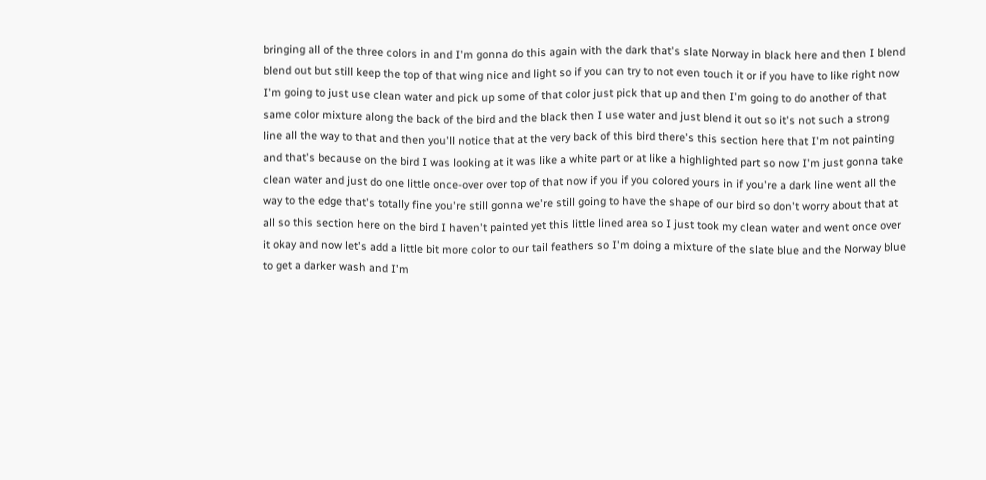bringing all of the three colors in and I'm gonna do this again with the dark that's slate Norway in black here and then I blend blend out but still keep the top of that wing nice and light so if you can try to not even touch it or if you have to like right now I'm going to just use clean water and pick up some of that color just pick that up and then I'm going to do another of that same color mixture along the back of the bird and the black then I use water and just blend it out so it's not such a strong line all the way to that and then you'll notice that at the very back of this bird there's this section here that I'm not painting and that's because on the bird I was looking at it was like a white part or at like a highlighted part so now I'm just gonna take clean water and just do one little once-over over top of that now if you if you colored yours in if you're a dark line went all the way to the edge that's totally fine you're still gonna we're still going to have the shape of our bird so don't worry about that at all so this section here on the bird I haven't painted yet this little lined area so I just took my clean water and went once over it okay and now let's add a little bit more color to our tail feathers so I'm doing a mixture of the slate blue and the Norway blue to get a darker wash and I'm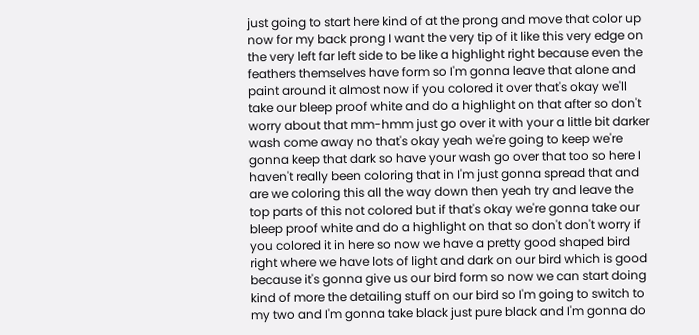just going to start here kind of at the prong and move that color up now for my back prong I want the very tip of it like this very edge on the very left far left side to be like a highlight right because even the feathers themselves have form so I'm gonna leave that alone and paint around it almost now if you colored it over that's okay we'll take our bleep proof white and do a highlight on that after so don't worry about that mm-hmm just go over it with your a little bit darker wash come away no that's okay yeah we're going to keep we're gonna keep that dark so have your wash go over that too so here I haven't really been coloring that in I'm just gonna spread that and are we coloring this all the way down then yeah try and leave the top parts of this not colored but if that's okay we're gonna take our bleep proof white and do a highlight on that so don't don't worry if you colored it in here so now we have a pretty good shaped bird right where we have lots of light and dark on our bird which is good because it's gonna give us our bird form so now we can start doing kind of more the detailing stuff on our bird so I'm going to switch to my two and I'm gonna take black just pure black and I'm gonna do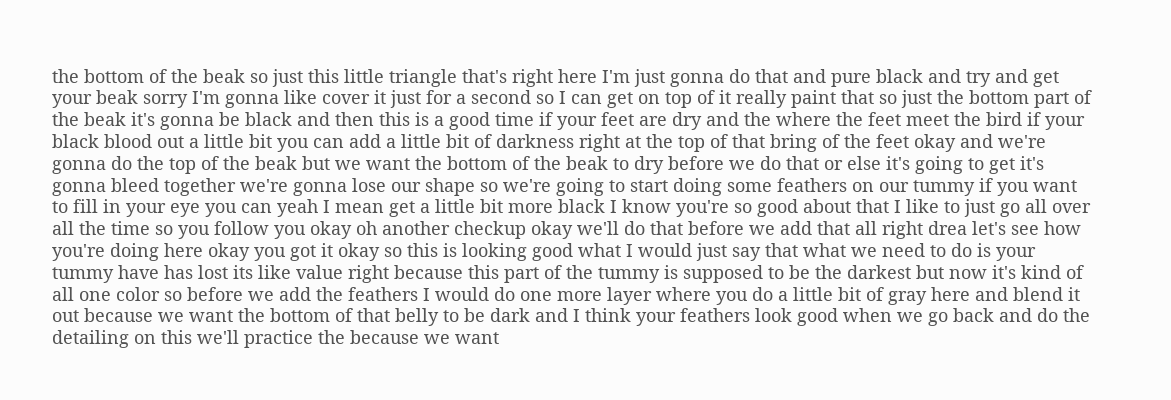the bottom of the beak so just this little triangle that's right here I'm just gonna do that and pure black and try and get your beak sorry I'm gonna like cover it just for a second so I can get on top of it really paint that so just the bottom part of the beak it's gonna be black and then this is a good time if your feet are dry and the where the feet meet the bird if your black blood out a little bit you can add a little bit of darkness right at the top of that bring of the feet okay and we're gonna do the top of the beak but we want the bottom of the beak to dry before we do that or else it's going to get it's gonna bleed together we're gonna lose our shape so we're going to start doing some feathers on our tummy if you want to fill in your eye you can yeah I mean get a little bit more black I know you're so good about that I like to just go all over all the time so you follow you okay oh another checkup okay we'll do that before we add that all right drea let's see how you're doing here okay you got it okay so this is looking good what I would just say that what we need to do is your tummy have has lost its like value right because this part of the tummy is supposed to be the darkest but now it's kind of all one color so before we add the feathers I would do one more layer where you do a little bit of gray here and blend it out because we want the bottom of that belly to be dark and I think your feathers look good when we go back and do the detailing on this we'll practice the because we want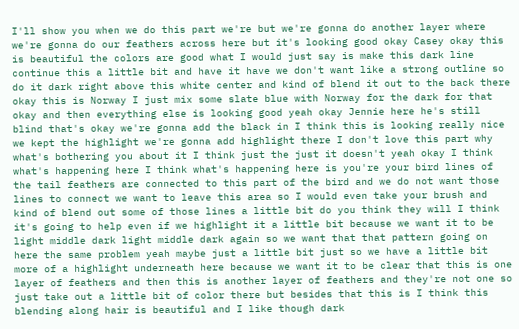I'll show you when we do this part we're but we're gonna do another layer where we're gonna do our feathers across here but it's looking good okay Casey okay this is beautiful the colors are good what I would just say is make this dark line continue this a little bit and have it have we don't want like a strong outline so do it dark right above this white center and kind of blend it out to the back there okay this is Norway I just mix some slate blue with Norway for the dark for that okay and then everything else is looking good yeah okay Jennie here he's still blind that's okay we're gonna add the black in I think this is looking really nice we kept the highlight we're gonna add highlight there I don't love this part why what's bothering you about it I think just the just it doesn't yeah okay I think what's happening here I think what's happening here is you're your bird lines of the tail feathers are connected to this part of the bird and we do not want those lines to connect we want to leave this area so I would even take your brush and kind of blend out some of those lines a little bit do you think they will I think it's going to help even if we highlight it a little bit because we want it to be light middle dark light middle dark again so we want that that pattern going on here the same problem yeah maybe just a little bit just so we have a little bit more of a highlight underneath here because we want it to be clear that this is one layer of feathers and then this is another layer of feathers and they're not one so just take out a little bit of color there but besides that this is I think this blending along hair is beautiful and I like though dark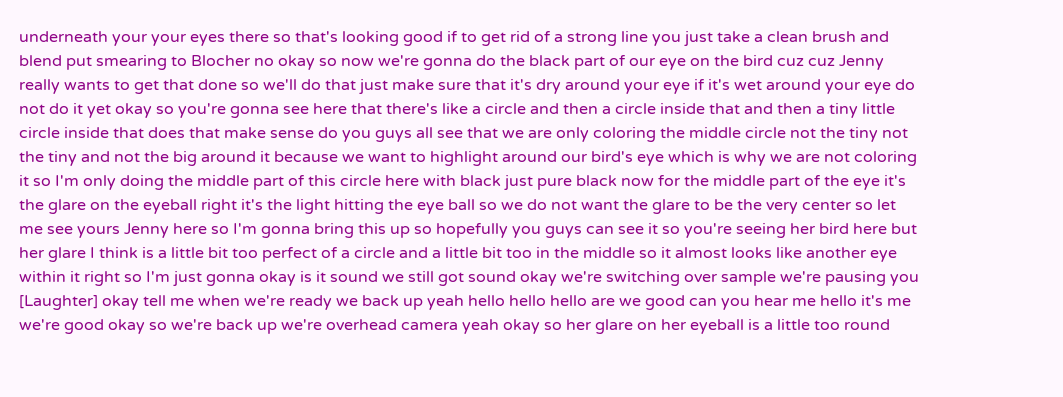underneath your your eyes there so that's looking good if to get rid of a strong line you just take a clean brush and blend put smearing to Blocher no okay so now we're gonna do the black part of our eye on the bird cuz cuz Jenny really wants to get that done so we'll do that just make sure that it's dry around your eye if it's wet around your eye do not do it yet okay so you're gonna see here that there's like a circle and then a circle inside that and then a tiny little circle inside that does that make sense do you guys all see that we are only coloring the middle circle not the tiny not the tiny and not the big around it because we want to highlight around our bird's eye which is why we are not coloring it so I'm only doing the middle part of this circle here with black just pure black now for the middle part of the eye it's the glare on the eyeball right it's the light hitting the eye ball so we do not want the glare to be the very center so let me see yours Jenny here so I'm gonna bring this up so hopefully you guys can see it so you're seeing her bird here but her glare I think is a little bit too perfect of a circle and a little bit too in the middle so it almost looks like another eye within it right so I'm just gonna okay is it sound we still got sound okay we're switching over sample we're pausing you [Laughter] okay tell me when we're ready we back up yeah hello hello hello are we good can you hear me hello it's me we're good okay so we're back up we're overhead camera yeah okay so her glare on her eyeball is a little too round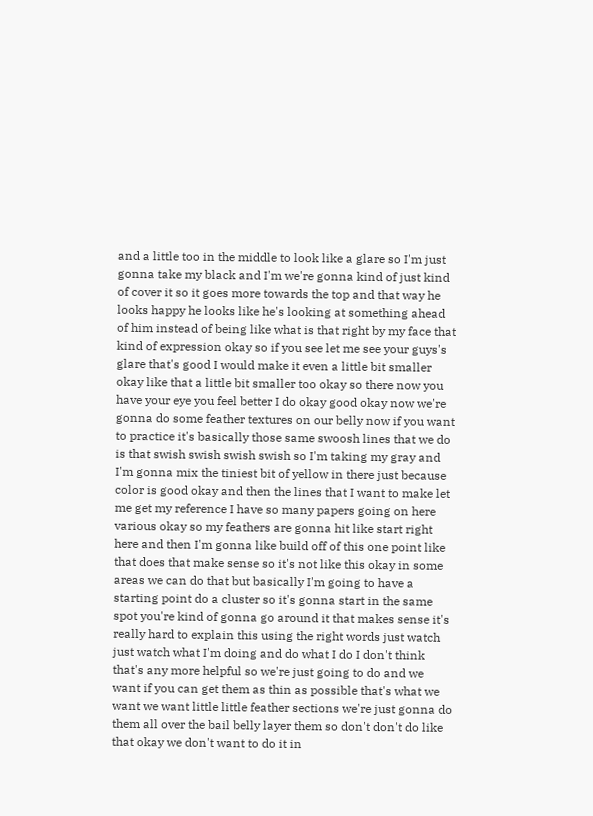and a little too in the middle to look like a glare so I'm just gonna take my black and I'm we're gonna kind of just kind of cover it so it goes more towards the top and that way he looks happy he looks like he's looking at something ahead of him instead of being like what is that right by my face that kind of expression okay so if you see let me see your guys's glare that's good I would make it even a little bit smaller okay like that a little bit smaller too okay so there now you have your eye you feel better I do okay good okay now we're gonna do some feather textures on our belly now if you want to practice it's basically those same swoosh lines that we do is that swish swish swish swish so I'm taking my gray and I'm gonna mix the tiniest bit of yellow in there just because color is good okay and then the lines that I want to make let me get my reference I have so many papers going on here various okay so my feathers are gonna hit like start right here and then I'm gonna like build off of this one point like that does that make sense so it's not like this okay in some areas we can do that but basically I'm going to have a starting point do a cluster so it's gonna start in the same spot you're kind of gonna go around it that makes sense it's really hard to explain this using the right words just watch just watch what I'm doing and do what I do I don't think that's any more helpful so we're just going to do and we want if you can get them as thin as possible that's what we want we want little little feather sections we're just gonna do them all over the bail belly layer them so don't don't do like that okay we don't want to do it in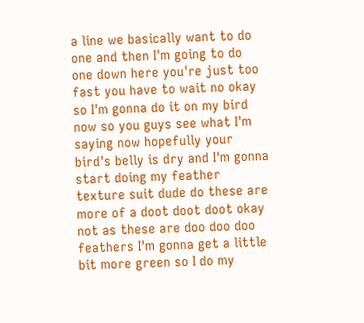a line we basically want to do one and then I'm going to do one down here you're just too fast you have to wait no okay so I'm gonna do it on my bird now so you guys see what I'm saying now hopefully your bird's belly is dry and I'm gonna start doing my feather texture suit dude do these are more of a doot doot doot okay not as these are doo doo doo feathers I'm gonna get a little bit more green so I do my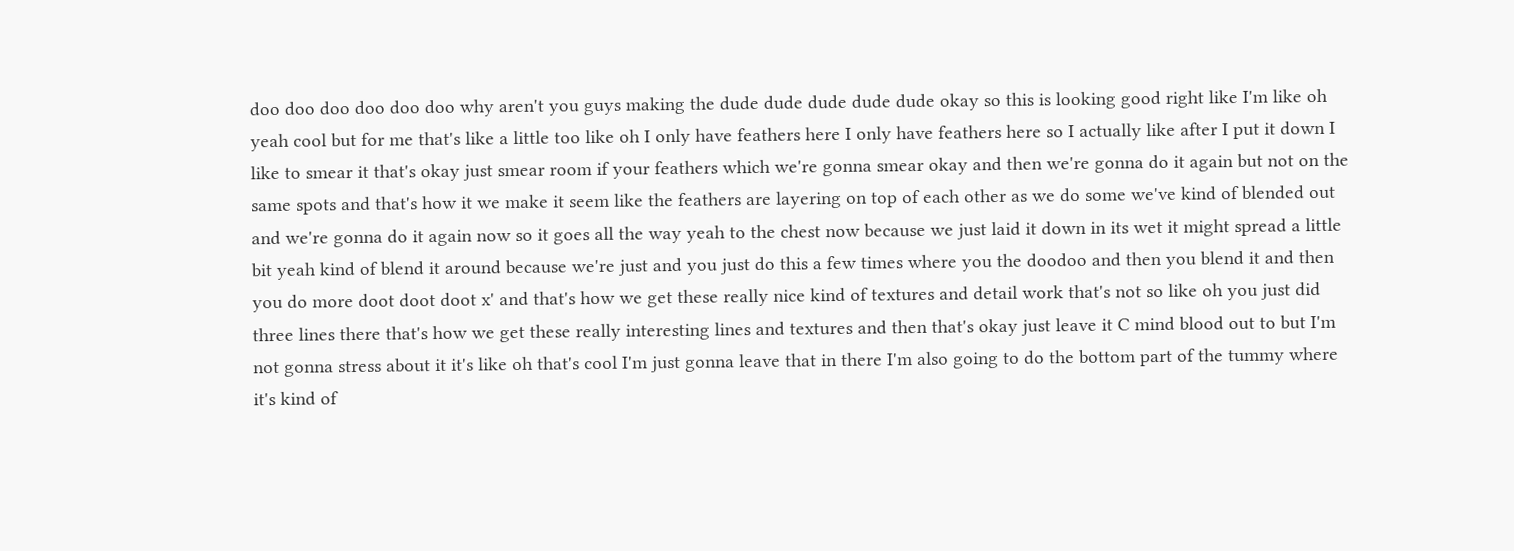doo doo doo doo doo doo why aren't you guys making the dude dude dude dude dude okay so this is looking good right like I'm like oh yeah cool but for me that's like a little too like oh I only have feathers here I only have feathers here so I actually like after I put it down I like to smear it that's okay just smear room if your feathers which we're gonna smear okay and then we're gonna do it again but not on the same spots and that's how it we make it seem like the feathers are layering on top of each other as we do some we've kind of blended out and we're gonna do it again now so it goes all the way yeah to the chest now because we just laid it down in its wet it might spread a little bit yeah kind of blend it around because we're just and you just do this a few times where you the doodoo and then you blend it and then you do more doot doot doot x' and that's how we get these really nice kind of textures and detail work that's not so like oh you just did three lines there that's how we get these really interesting lines and textures and then that's okay just leave it C mind blood out to but I'm not gonna stress about it it's like oh that's cool I'm just gonna leave that in there I'm also going to do the bottom part of the tummy where it's kind of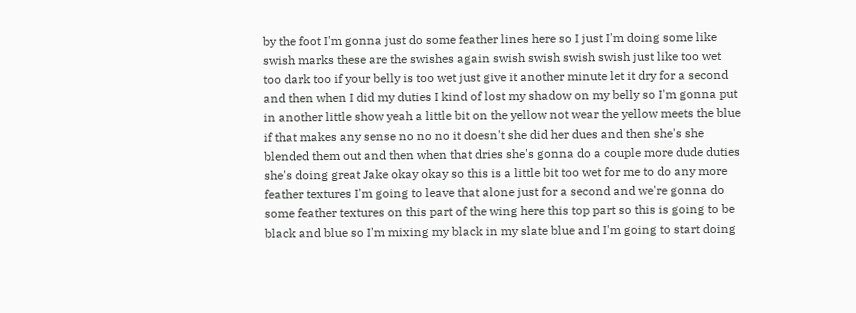by the foot I'm gonna just do some feather lines here so I just I'm doing some like swish marks these are the swishes again swish swish swish swish just like too wet too dark too if your belly is too wet just give it another minute let it dry for a second and then when I did my duties I kind of lost my shadow on my belly so I'm gonna put in another little show yeah a little bit on the yellow not wear the yellow meets the blue if that makes any sense no no no it doesn't she did her dues and then she's she blended them out and then when that dries she's gonna do a couple more dude duties she's doing great Jake okay okay so this is a little bit too wet for me to do any more feather textures I'm going to leave that alone just for a second and we're gonna do some feather textures on this part of the wing here this top part so this is going to be black and blue so I'm mixing my black in my slate blue and I'm going to start doing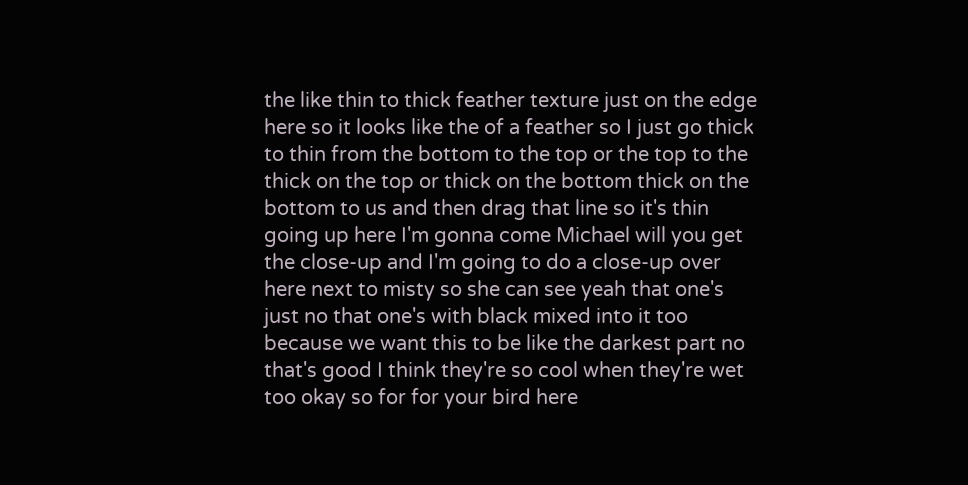the like thin to thick feather texture just on the edge here so it looks like the of a feather so I just go thick to thin from the bottom to the top or the top to the thick on the top or thick on the bottom thick on the bottom to us and then drag that line so it's thin going up here I'm gonna come Michael will you get the close-up and I'm going to do a close-up over here next to misty so she can see yeah that one's just no that one's with black mixed into it too because we want this to be like the darkest part no that's good I think they're so cool when they're wet too okay so for for your bird here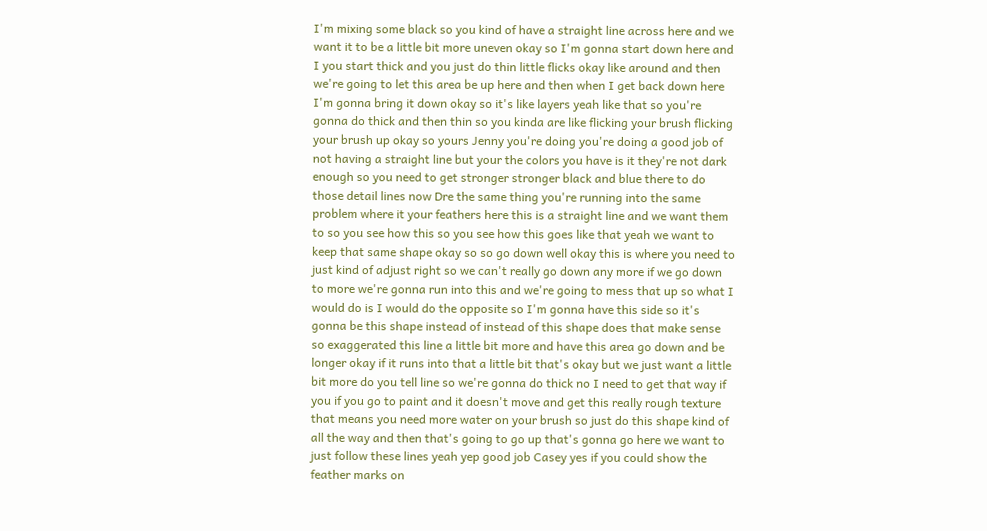I'm mixing some black so you kind of have a straight line across here and we want it to be a little bit more uneven okay so I'm gonna start down here and I you start thick and you just do thin little flicks okay like around and then we're going to let this area be up here and then when I get back down here I'm gonna bring it down okay so it's like layers yeah like that so you're gonna do thick and then thin so you kinda are like flicking your brush flicking your brush up okay so yours Jenny you're doing you're doing a good job of not having a straight line but your the colors you have is it they're not dark enough so you need to get stronger stronger black and blue there to do those detail lines now Dre the same thing you're running into the same problem where it your feathers here this is a straight line and we want them to so you see how this so you see how this goes like that yeah we want to keep that same shape okay so so go down well okay this is where you need to just kind of adjust right so we can't really go down any more if we go down to more we're gonna run into this and we're going to mess that up so what I would do is I would do the opposite so I'm gonna have this side so it's gonna be this shape instead of instead of this shape does that make sense so exaggerated this line a little bit more and have this area go down and be longer okay if it runs into that a little bit that's okay but we just want a little bit more do you tell line so we're gonna do thick no I need to get that way if you if you go to paint and it doesn't move and get this really rough texture that means you need more water on your brush so just do this shape kind of all the way and then that's going to go up that's gonna go here we want to just follow these lines yeah yep good job Casey yes if you could show the feather marks on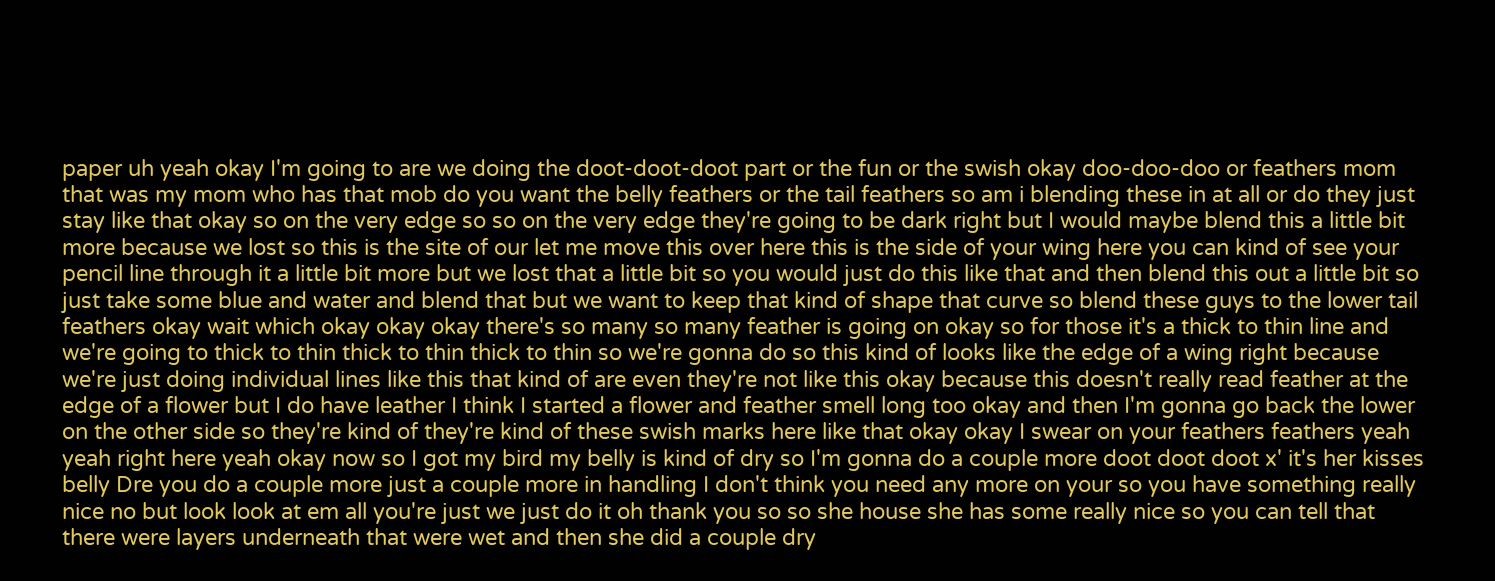paper uh yeah okay I'm going to are we doing the doot-doot-doot part or the fun or the swish okay doo-doo-doo or feathers mom that was my mom who has that mob do you want the belly feathers or the tail feathers so am i blending these in at all or do they just stay like that okay so on the very edge so so on the very edge they're going to be dark right but I would maybe blend this a little bit more because we lost so this is the site of our let me move this over here this is the side of your wing here you can kind of see your pencil line through it a little bit more but we lost that a little bit so you would just do this like that and then blend this out a little bit so just take some blue and water and blend that but we want to keep that kind of shape that curve so blend these guys to the lower tail feathers okay wait which okay okay okay there's so many so many feather is going on okay so for those it's a thick to thin line and we're going to thick to thin thick to thin thick to thin so we're gonna do so this kind of looks like the edge of a wing right because we're just doing individual lines like this that kind of are even they're not like this okay because this doesn't really read feather at the edge of a flower but I do have leather I think I started a flower and feather smell long too okay and then I'm gonna go back the lower on the other side so they're kind of they're kind of these swish marks here like that okay okay I swear on your feathers feathers yeah yeah right here yeah okay now so I got my bird my belly is kind of dry so I'm gonna do a couple more doot doot doot x' it's her kisses belly Dre you do a couple more just a couple more in handling I don't think you need any more on your so you have something really nice no but look look at em all you're just we just do it oh thank you so so she house she has some really nice so you can tell that there were layers underneath that were wet and then she did a couple dry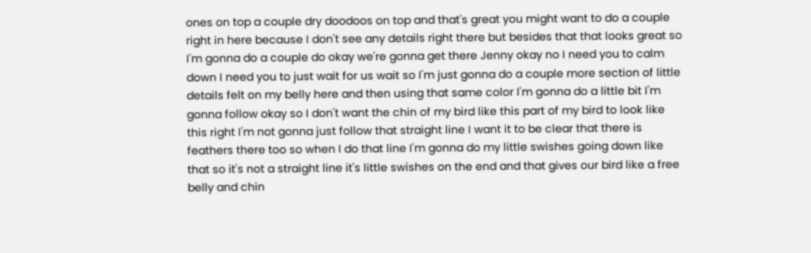ones on top a couple dry doodoos on top and that's great you might want to do a couple right in here because I don't see any details right there but besides that that looks great so I'm gonna do a couple do okay we're gonna get there Jenny okay no I need you to calm down I need you to just wait for us wait so I'm just gonna do a couple more section of little details felt on my belly here and then using that same color I'm gonna do a little bit I'm gonna follow okay so I don't want the chin of my bird like this part of my bird to look like this right I'm not gonna just follow that straight line I want it to be clear that there is feathers there too so when I do that line I'm gonna do my little swishes going down like that so it's not a straight line it's little swishes on the end and that gives our bird like a free belly and chin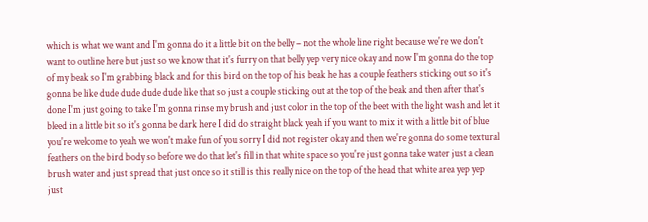which is what we want and I'm gonna do it a little bit on the belly – not the whole line right because we're we don't want to outline here but just so we know that it's furry on that belly yep very nice okay and now I'm gonna do the top of my beak so I'm grabbing black and for this bird on the top of his beak he has a couple feathers sticking out so it's gonna be like dude dude dude dude like that so just a couple sticking out at the top of the beak and then after that's done I'm just going to take I'm gonna rinse my brush and just color in the top of the beet with the light wash and let it bleed in a little bit so it's gonna be dark here I did do straight black yeah if you want to mix it with a little bit of blue you're welcome to yeah we won't make fun of you sorry I did not register okay and then we're gonna do some textural feathers on the bird body so before we do that let's fill in that white space so you're just gonna take water just a clean brush water and just spread that just once so it still is this really nice on the top of the head that white area yep yep just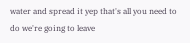water and spread it yep that's all you need to do we're going to leave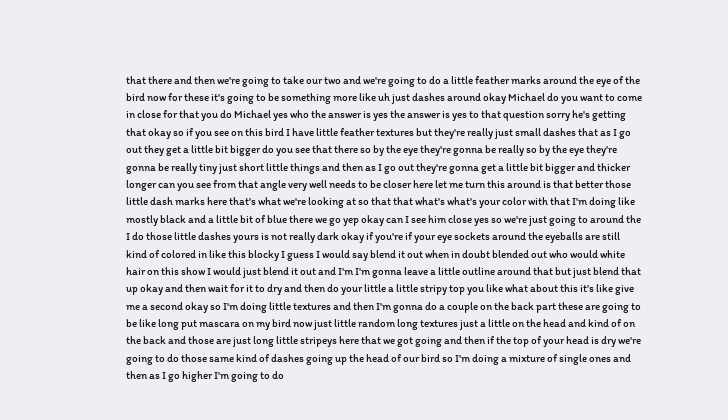that there and then we're going to take our two and we're going to do a little feather marks around the eye of the bird now for these it's going to be something more like uh just dashes around okay Michael do you want to come in close for that you do Michael yes who the answer is yes the answer is yes to that question sorry he's getting that okay so if you see on this bird I have little feather textures but they're really just small dashes that as I go out they get a little bit bigger do you see that there so by the eye they're gonna be really so by the eye they're gonna be really tiny just short little things and then as I go out they're gonna get a little bit bigger and thicker longer can you see from that angle very well needs to be closer here let me turn this around is that better those little dash marks here that's what we're looking at so that that what's what's your color with that I'm doing like mostly black and a little bit of blue there we go yep okay can I see him close yes so we're just going to around the I do those little dashes yours is not really dark okay if you're if your eye sockets around the eyeballs are still kind of colored in like this blocky I guess I would say blend it out when in doubt blended out who would white hair on this show I would just blend it out and I'm I'm gonna leave a little outline around that but just blend that up okay and then wait for it to dry and then do your little a little stripy top you like what about this it's like give me a second okay so I'm doing little textures and then I'm gonna do a couple on the back part these are going to be like long put mascara on my bird now just little random long textures just a little on the head and kind of on the back and those are just long little stripeys here that we got going and then if the top of your head is dry we're going to do those same kind of dashes going up the head of our bird so I'm doing a mixture of single ones and then as I go higher I'm going to do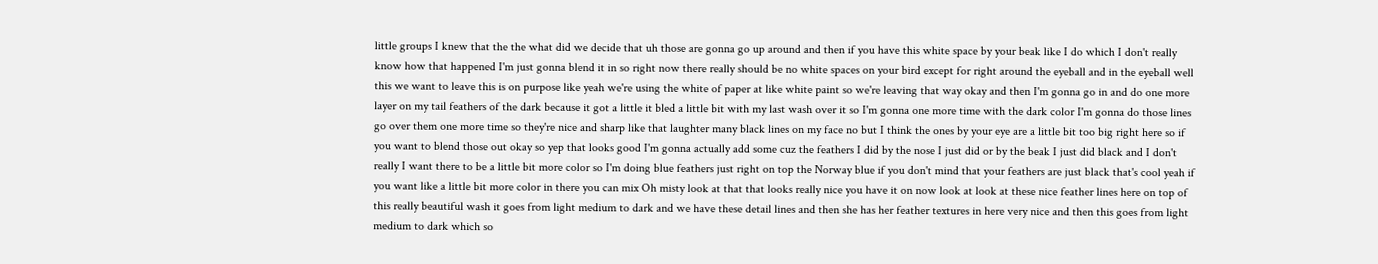little groups I knew that the the what did we decide that uh those are gonna go up around and then if you have this white space by your beak like I do which I don't really know how that happened I'm just gonna blend it in so right now there really should be no white spaces on your bird except for right around the eyeball and in the eyeball well this we want to leave this is on purpose like yeah we're using the white of paper at like white paint so we're leaving that way okay and then I'm gonna go in and do one more layer on my tail feathers of the dark because it got a little it bled a little bit with my last wash over it so I'm gonna one more time with the dark color I'm gonna do those lines go over them one more time so they're nice and sharp like that laughter many black lines on my face no but I think the ones by your eye are a little bit too big right here so if you want to blend those out okay so yep that looks good I'm gonna actually add some cuz the feathers I did by the nose I just did or by the beak I just did black and I don't really I want there to be a little bit more color so I'm doing blue feathers just right on top the Norway blue if you don't mind that your feathers are just black that's cool yeah if you want like a little bit more color in there you can mix Oh misty look at that that looks really nice you have it on now look at look at these nice feather lines here on top of this really beautiful wash it goes from light medium to dark and we have these detail lines and then she has her feather textures in here very nice and then this goes from light medium to dark which so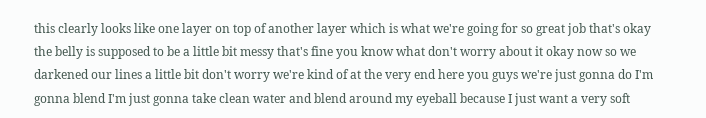this clearly looks like one layer on top of another layer which is what we're going for so great job that's okay the belly is supposed to be a little bit messy that's fine you know what don't worry about it okay now so we darkened our lines a little bit don't worry we're kind of at the very end here you guys we're just gonna do I'm gonna blend I'm just gonna take clean water and blend around my eyeball because I just want a very soft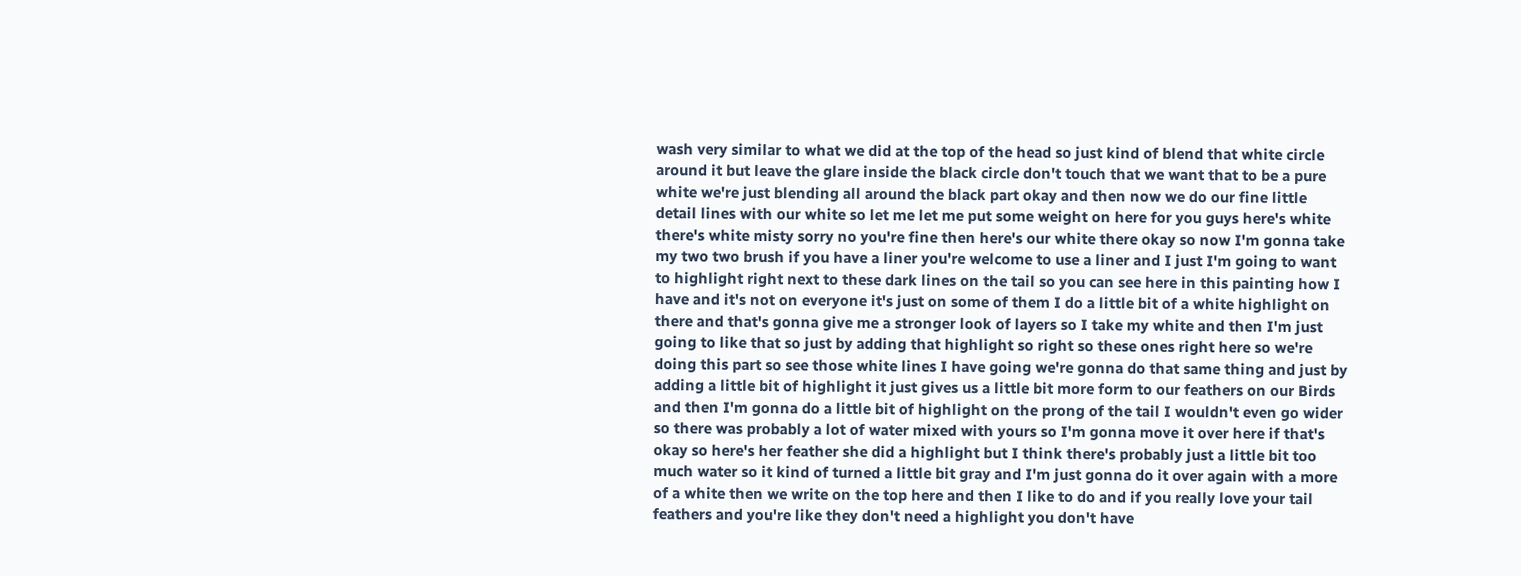wash very similar to what we did at the top of the head so just kind of blend that white circle around it but leave the glare inside the black circle don't touch that we want that to be a pure white we're just blending all around the black part okay and then now we do our fine little detail lines with our white so let me let me put some weight on here for you guys here's white there's white misty sorry no you're fine then here's our white there okay so now I'm gonna take my two two brush if you have a liner you're welcome to use a liner and I just I'm going to want to highlight right next to these dark lines on the tail so you can see here in this painting how I have and it's not on everyone it's just on some of them I do a little bit of a white highlight on there and that's gonna give me a stronger look of layers so I take my white and then I'm just going to like that so just by adding that highlight so right so these ones right here so we're doing this part so see those white lines I have going we're gonna do that same thing and just by adding a little bit of highlight it just gives us a little bit more form to our feathers on our Birds and then I'm gonna do a little bit of highlight on the prong of the tail I wouldn't even go wider so there was probably a lot of water mixed with yours so I'm gonna move it over here if that's okay so here's her feather she did a highlight but I think there's probably just a little bit too much water so it kind of turned a little bit gray and I'm just gonna do it over again with a more of a white then we write on the top here and then I like to do and if you really love your tail feathers and you're like they don't need a highlight you don't have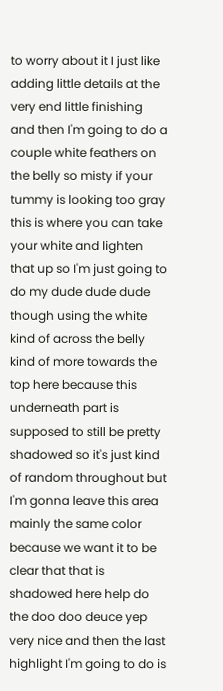to worry about it I just like adding little details at the very end little finishing and then I'm going to do a couple white feathers on the belly so misty if your tummy is looking too gray this is where you can take your white and lighten that up so I'm just going to do my dude dude dude though using the white kind of across the belly kind of more towards the top here because this underneath part is supposed to still be pretty shadowed so it's just kind of random throughout but I'm gonna leave this area mainly the same color because we want it to be clear that that is shadowed here help do the doo doo deuce yep very nice and then the last highlight I'm going to do is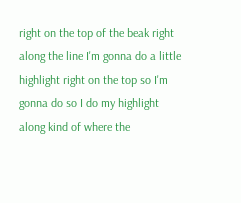right on the top of the beak right along the line I'm gonna do a little highlight right on the top so I'm gonna do so I do my highlight along kind of where the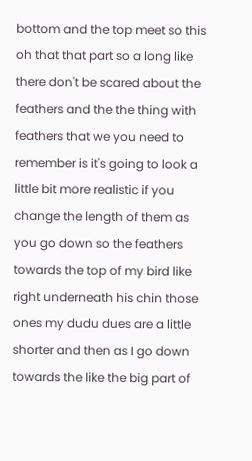bottom and the top meet so this oh that that part so a long like there don't be scared about the feathers and the the thing with feathers that we you need to remember is it's going to look a little bit more realistic if you change the length of them as you go down so the feathers towards the top of my bird like right underneath his chin those ones my dudu dues are a little shorter and then as I go down towards the like the big part of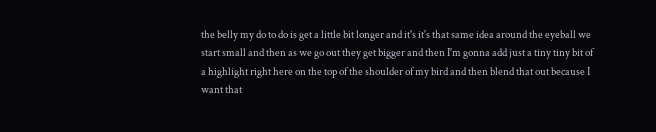the belly my do to do is get a little bit longer and it's it's that same idea around the eyeball we start small and then as we go out they get bigger and then I'm gonna add just a tiny tiny bit of a highlight right here on the top of the shoulder of my bird and then blend that out because I want that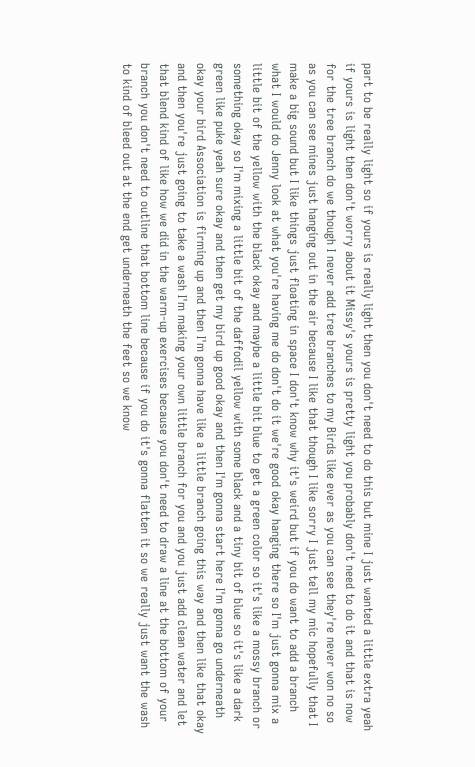part to be really light so if yours is really light then you don't need to do this but mine I just wanted a little extra yeah if yours is light then don't worry about it Missy's yours is pretty light you probably don't need to do it and that is now for the tree branch do we though I never add tree branches to my Birds like ever as you can see they're never won no so as you can see mines just hanging out in the air because I like that though I like sorry I just tell my mic hopefully that I make a big sound but I like things just floating in space I don't know why it's weird but if you do want to add a branch what I would do Jenny look at what you're having me do don't do it we're good okay hanging there so I'm just gonna mix a little bit of the yellow with the black okay and maybe a little bit blue to get a green color so it's like a mossy branch or something okay so I'm mixing a little bit of the daffodil yellow with some black and a tiny bit of blue so it's like a dark green like puke yeah sure okay and then get my bird up good okay and then I'm gonna start here I'm gonna go underneath okay your bird Association is firming up and then I'm gonna have like a little branch going this way and then like that okay and then you're just going to take a wash I'm making your own little branch for you and you just add clean water and let that blend kind of like how we did in the warm-up exercises because you don't need to draw a line at the bottom of your branch you don't need to outline that bottom line because if you do it's gonna flatten it so we really just want the wash to kind of bleed out at the end get underneath the feet so we know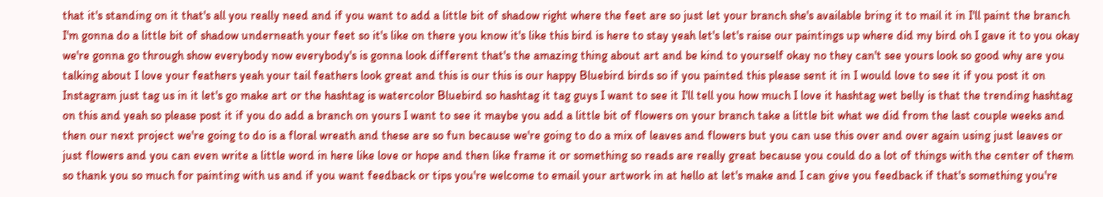that it's standing on it that's all you really need and if you want to add a little bit of shadow right where the feet are so just let your branch she's available bring it to mail it in I'll paint the branch I'm gonna do a little bit of shadow underneath your feet so it's like on there you know it's like this bird is here to stay yeah let's let's raise our paintings up where did my bird oh I gave it to you okay we're gonna go through show everybody now everybody's is gonna look different that's the amazing thing about art and be kind to yourself okay no they can't see yours look so good why are you talking about I love your feathers yeah your tail feathers look great and this is our this is our happy Bluebird birds so if you painted this please sent it in I would love to see it if you post it on Instagram just tag us in it let's go make art or the hashtag is watercolor Bluebird so hashtag it tag guys I want to see it I'll tell you how much I love it hashtag wet belly is that the trending hashtag on this and yeah so please post it if you do add a branch on yours I want to see it maybe you add a little bit of flowers on your branch take a little bit what we did from the last couple weeks and then our next project we're going to do is a floral wreath and these are so fun because we're going to do a mix of leaves and flowers but you can use this over and over again using just leaves or just flowers and you can even write a little word in here like love or hope and then like frame it or something so reads are really great because you could do a lot of things with the center of them so thank you so much for painting with us and if you want feedback or tips you're welcome to email your artwork in at hello at let's make and I can give you feedback if that's something you're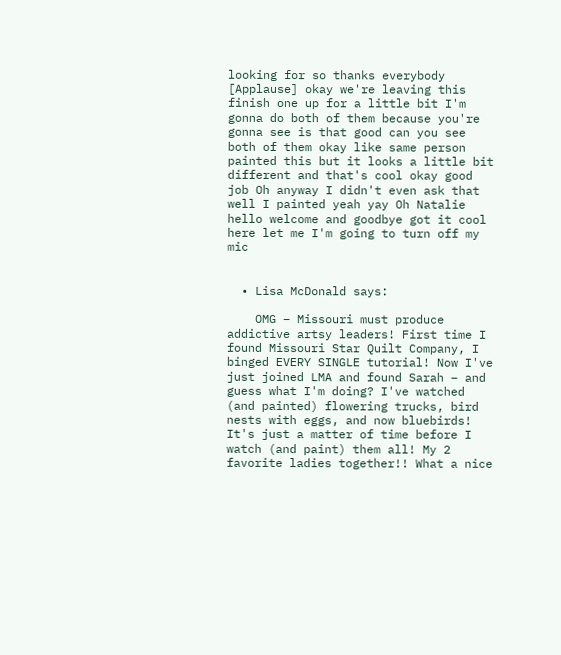looking for so thanks everybody [Applause] okay we're leaving this finish one up for a little bit I'm gonna do both of them because you're gonna see is that good can you see both of them okay like same person painted this but it looks a little bit different and that's cool okay good job Oh anyway I didn't even ask that well I painted yeah yay Oh Natalie hello welcome and goodbye got it cool here let me I'm going to turn off my mic


  • Lisa McDonald says:

    OMG – Missouri must produce addictive artsy leaders! First time I found Missouri Star Quilt Company, I binged EVERY SINGLE tutorial! Now I've just joined LMA and found Sarah – and guess what I'm doing? I've watched (and painted) flowering trucks, bird nests with eggs, and now bluebirds! It's just a matter of time before I watch (and paint) them all! My 2 favorite ladies together!! What a nice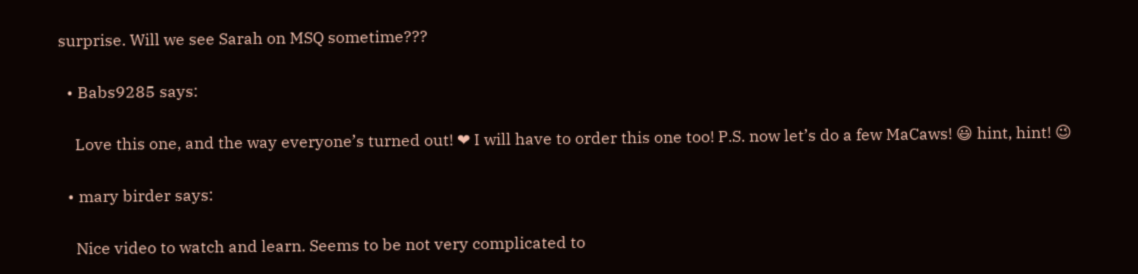surprise. Will we see Sarah on MSQ sometime???

  • Babs9285 says:

    Love this one, and the way everyone’s turned out! ❤ I will have to order this one too! P.S. now let’s do a few MaCaws! 😃 hint, hint! 😉

  • mary birder says:

    Nice video to watch and learn. Seems to be not very complicated to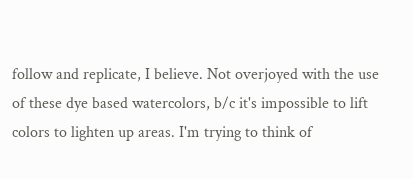follow and replicate, I believe. Not overjoyed with the use of these dye based watercolors, b/c it's impossible to lift colors to lighten up areas. I'm trying to think of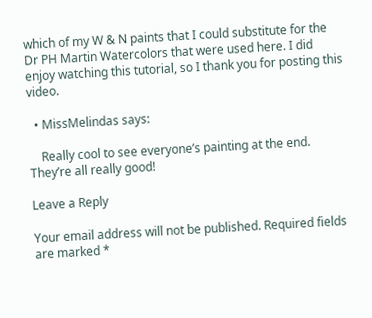which of my W & N paints that I could substitute for the Dr PH Martin Watercolors that were used here. I did enjoy watching this tutorial, so I thank you for posting this video.

  • MissMelindas says:

    Really cool to see everyone’s painting at the end. They’re all really good!

Leave a Reply

Your email address will not be published. Required fields are marked *